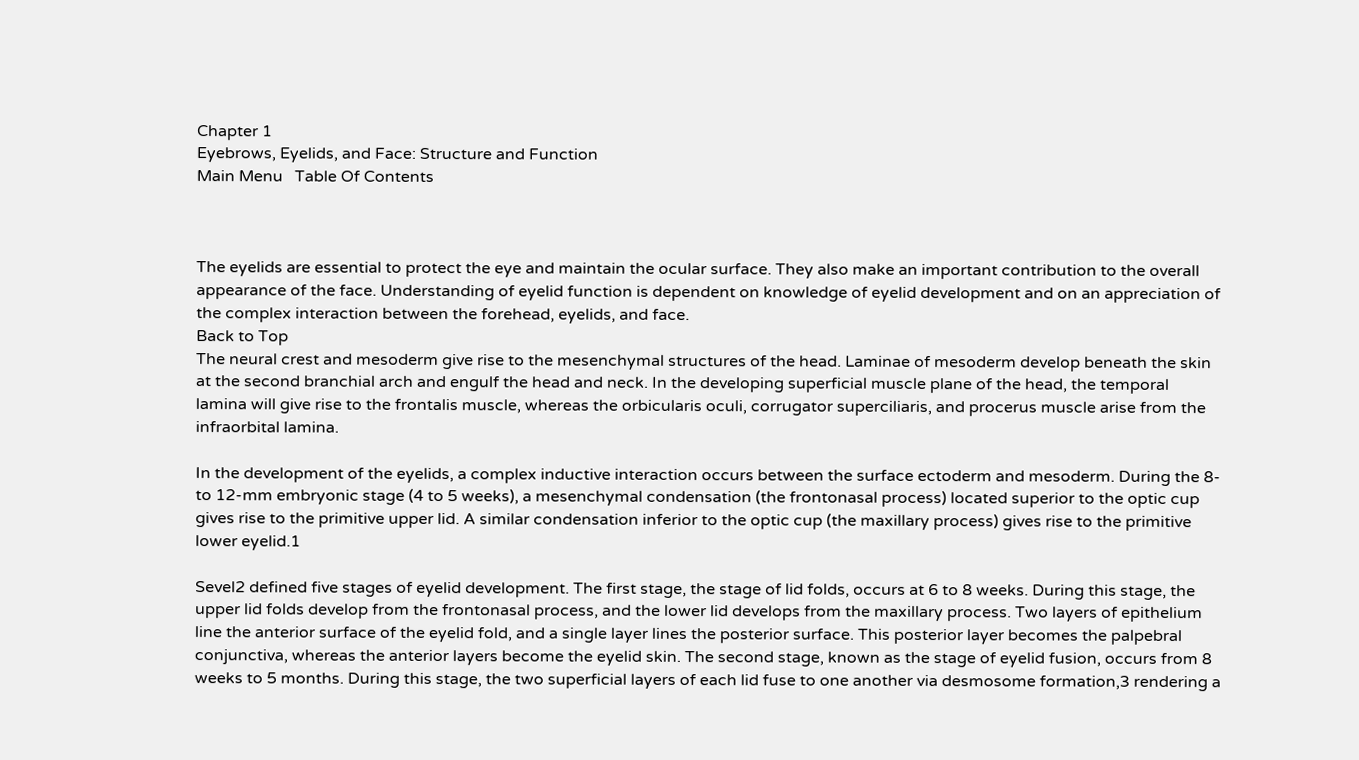Chapter 1
Eyebrows, Eyelids, and Face: Structure and Function
Main Menu   Table Of Contents



The eyelids are essential to protect the eye and maintain the ocular surface. They also make an important contribution to the overall appearance of the face. Understanding of eyelid function is dependent on knowledge of eyelid development and on an appreciation of the complex interaction between the forehead, eyelids, and face.
Back to Top
The neural crest and mesoderm give rise to the mesenchymal structures of the head. Laminae of mesoderm develop beneath the skin at the second branchial arch and engulf the head and neck. In the developing superficial muscle plane of the head, the temporal lamina will give rise to the frontalis muscle, whereas the orbicularis oculi, corrugator superciliaris, and procerus muscle arise from the infraorbital lamina.

In the development of the eyelids, a complex inductive interaction occurs between the surface ectoderm and mesoderm. During the 8- to 12-mm embryonic stage (4 to 5 weeks), a mesenchymal condensation (the frontonasal process) located superior to the optic cup gives rise to the primitive upper lid. A similar condensation inferior to the optic cup (the maxillary process) gives rise to the primitive lower eyelid.1

Sevel2 defined five stages of eyelid development. The first stage, the stage of lid folds, occurs at 6 to 8 weeks. During this stage, the upper lid folds develop from the frontonasal process, and the lower lid develops from the maxillary process. Two layers of epithelium line the anterior surface of the eyelid fold, and a single layer lines the posterior surface. This posterior layer becomes the palpebral conjunctiva, whereas the anterior layers become the eyelid skin. The second stage, known as the stage of eyelid fusion, occurs from 8 weeks to 5 months. During this stage, the two superficial layers of each lid fuse to one another via desmosome formation,3 rendering a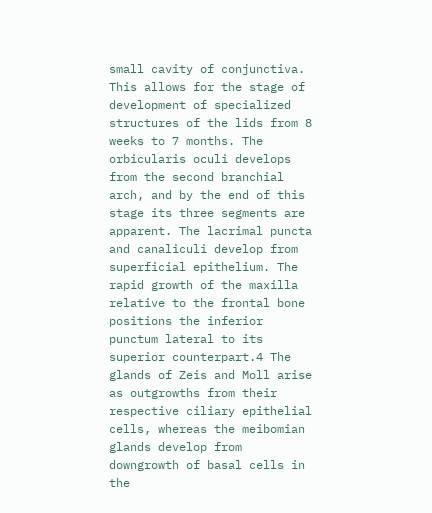small cavity of conjunctiva. This allows for the stage of development of specialized structures of the lids from 8 weeks to 7 months. The orbicularis oculi develops from the second branchial arch, and by the end of this stage its three segments are apparent. The lacrimal puncta and canaliculi develop from superficial epithelium. The rapid growth of the maxilla relative to the frontal bone positions the inferior punctum lateral to its superior counterpart.4 The glands of Zeis and Moll arise as outgrowths from their respective ciliary epithelial cells, whereas the meibomian glands develop from downgrowth of basal cells in the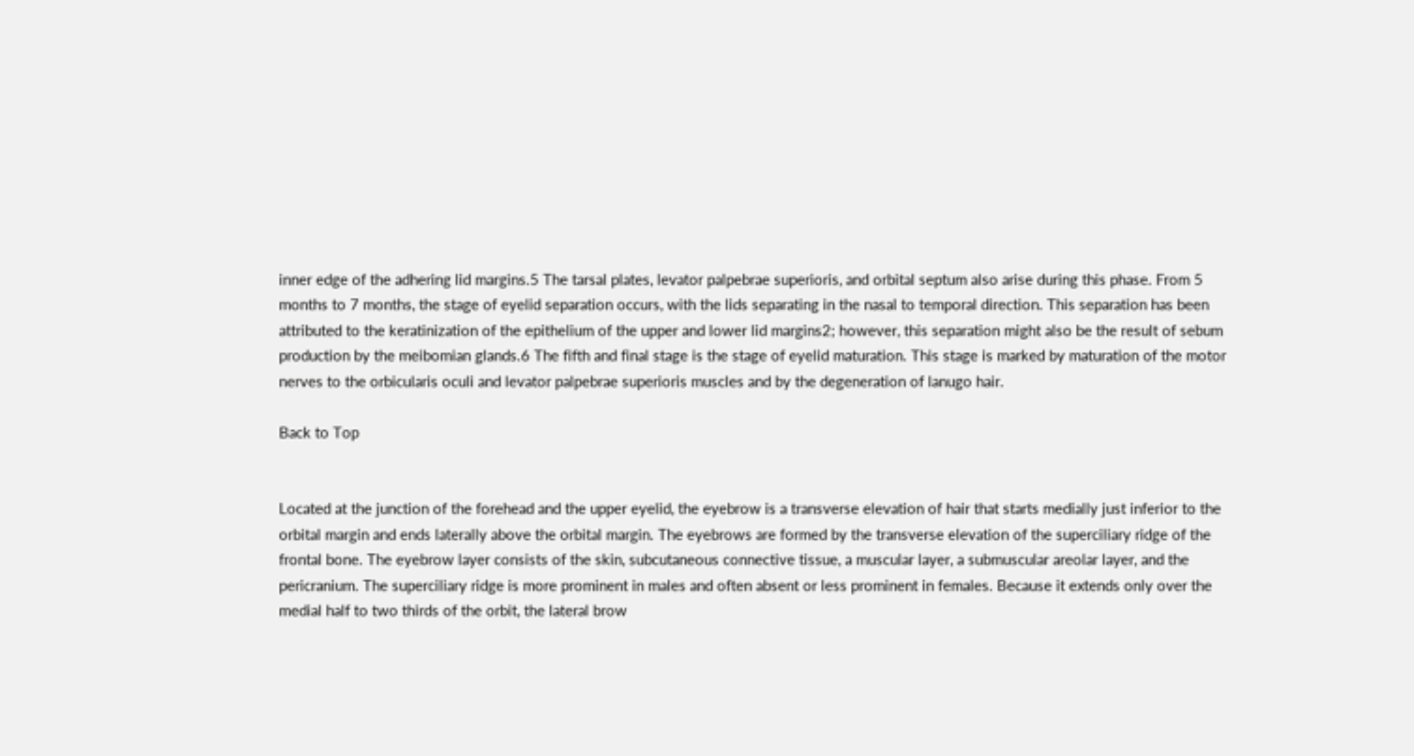inner edge of the adhering lid margins.5 The tarsal plates, levator palpebrae superioris, and orbital septum also arise during this phase. From 5 months to 7 months, the stage of eyelid separation occurs, with the lids separating in the nasal to temporal direction. This separation has been attributed to the keratinization of the epithelium of the upper and lower lid margins2; however, this separation might also be the result of sebum production by the meibomian glands.6 The fifth and final stage is the stage of eyelid maturation. This stage is marked by maturation of the motor nerves to the orbicularis oculi and levator palpebrae superioris muscles and by the degeneration of lanugo hair.

Back to Top


Located at the junction of the forehead and the upper eyelid, the eyebrow is a transverse elevation of hair that starts medially just inferior to the orbital margin and ends laterally above the orbital margin. The eyebrows are formed by the transverse elevation of the superciliary ridge of the frontal bone. The eyebrow layer consists of the skin, subcutaneous connective tissue, a muscular layer, a submuscular areolar layer, and the pericranium. The superciliary ridge is more prominent in males and often absent or less prominent in females. Because it extends only over the medial half to two thirds of the orbit, the lateral brow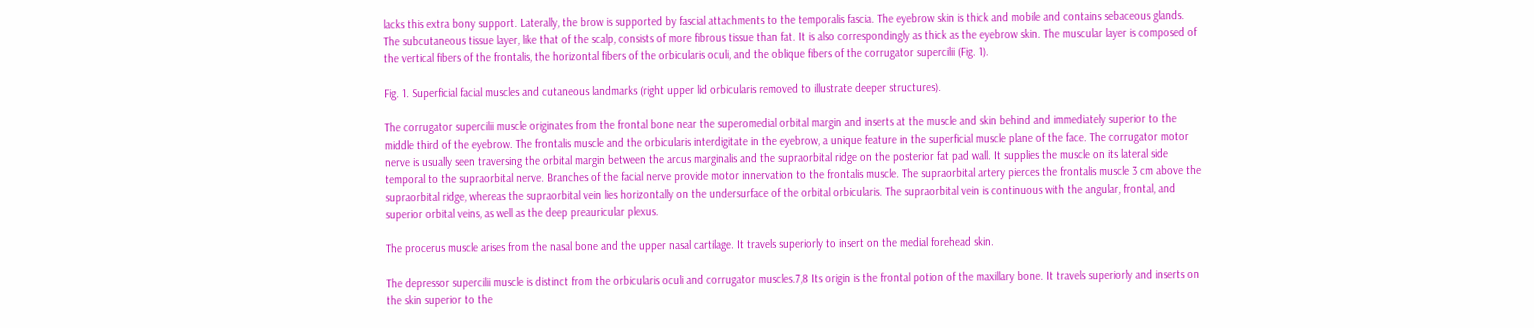lacks this extra bony support. Laterally, the brow is supported by fascial attachments to the temporalis fascia. The eyebrow skin is thick and mobile and contains sebaceous glands. The subcutaneous tissue layer, like that of the scalp, consists of more fibrous tissue than fat. It is also correspondingly as thick as the eyebrow skin. The muscular layer is composed of the vertical fibers of the frontalis, the horizontal fibers of the orbicularis oculi, and the oblique fibers of the corrugator supercilii (Fig. 1).

Fig. 1. Superficial facial muscles and cutaneous landmarks (right upper lid orbicularis removed to illustrate deeper structures).

The corrugator supercilii muscle originates from the frontal bone near the superomedial orbital margin and inserts at the muscle and skin behind and immediately superior to the middle third of the eyebrow. The frontalis muscle and the orbicularis interdigitate in the eyebrow, a unique feature in the superficial muscle plane of the face. The corrugator motor nerve is usually seen traversing the orbital margin between the arcus marginalis and the supraorbital ridge on the posterior fat pad wall. It supplies the muscle on its lateral side temporal to the supraorbital nerve. Branches of the facial nerve provide motor innervation to the frontalis muscle. The supraorbital artery pierces the frontalis muscle 3 cm above the supraorbital ridge, whereas the supraorbital vein lies horizontally on the undersurface of the orbital orbicularis. The supraorbital vein is continuous with the angular, frontal, and superior orbital veins, as well as the deep preauricular plexus.

The procerus muscle arises from the nasal bone and the upper nasal cartilage. It travels superiorly to insert on the medial forehead skin.

The depressor supercilii muscle is distinct from the orbicularis oculi and corrugator muscles.7,8 Its origin is the frontal potion of the maxillary bone. It travels superiorly and inserts on the skin superior to the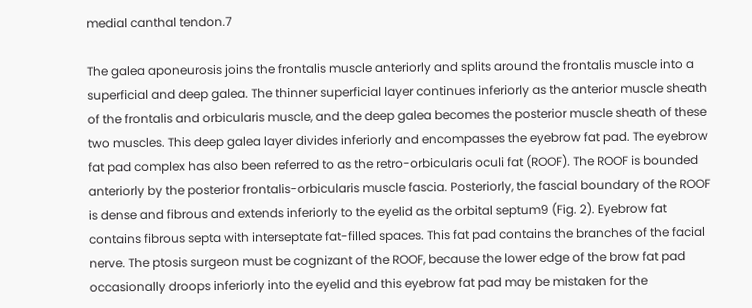medial canthal tendon.7

The galea aponeurosis joins the frontalis muscle anteriorly and splits around the frontalis muscle into a superficial and deep galea. The thinner superficial layer continues inferiorly as the anterior muscle sheath of the frontalis and orbicularis muscle, and the deep galea becomes the posterior muscle sheath of these two muscles. This deep galea layer divides inferiorly and encompasses the eyebrow fat pad. The eyebrow fat pad complex has also been referred to as the retro-orbicularis oculi fat (ROOF). The ROOF is bounded anteriorly by the posterior frontalis-orbicularis muscle fascia. Posteriorly, the fascial boundary of the ROOF is dense and fibrous and extends inferiorly to the eyelid as the orbital septum9 (Fig. 2). Eyebrow fat contains fibrous septa with interseptate fat-filled spaces. This fat pad contains the branches of the facial nerve. The ptosis surgeon must be cognizant of the ROOF, because the lower edge of the brow fat pad occasionally droops inferiorly into the eyelid and this eyebrow fat pad may be mistaken for the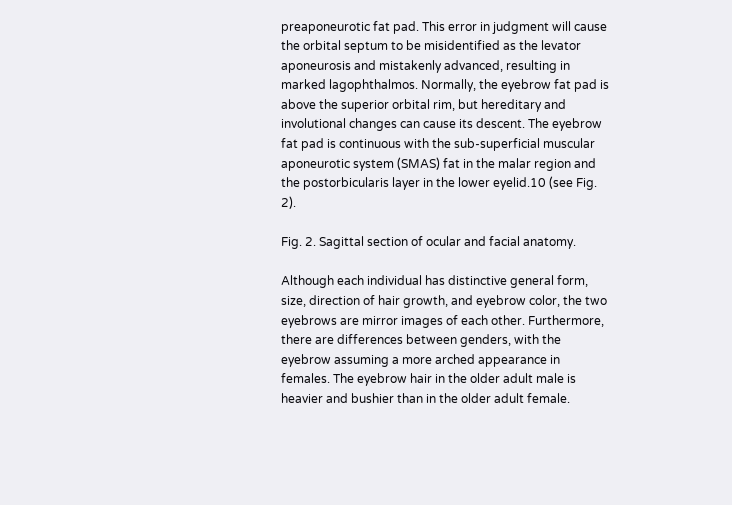preaponeurotic fat pad. This error in judgment will cause the orbital septum to be misidentified as the levator aponeurosis and mistakenly advanced, resulting in marked lagophthalmos. Normally, the eyebrow fat pad is above the superior orbital rim, but hereditary and involutional changes can cause its descent. The eyebrow fat pad is continuous with the sub-superficial muscular aponeurotic system (SMAS) fat in the malar region and the postorbicularis layer in the lower eyelid.10 (see Fig. 2).

Fig. 2. Sagittal section of ocular and facial anatomy.

Although each individual has distinctive general form, size, direction of hair growth, and eyebrow color, the two eyebrows are mirror images of each other. Furthermore, there are differences between genders, with the eyebrow assuming a more arched appearance in females. The eyebrow hair in the older adult male is heavier and bushier than in the older adult female.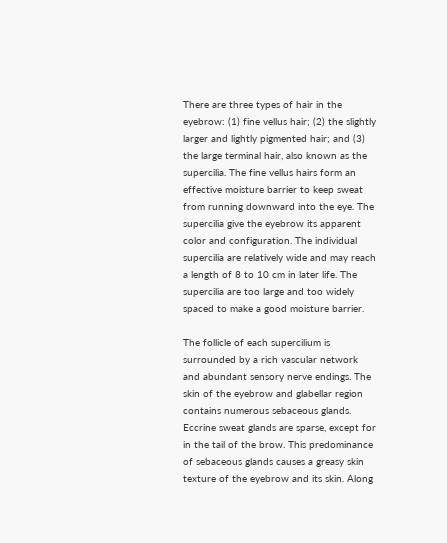There are three types of hair in the eyebrow: (1) fine vellus hair; (2) the slightly larger and lightly pigmented hair; and (3) the large terminal hair, also known as the supercilia. The fine vellus hairs form an effective moisture barrier to keep sweat from running downward into the eye. The supercilia give the eyebrow its apparent color and configuration. The individual supercilia are relatively wide and may reach a length of 8 to 10 cm in later life. The supercilia are too large and too widely spaced to make a good moisture barrier.

The follicle of each supercilium is surrounded by a rich vascular network and abundant sensory nerve endings. The skin of the eyebrow and glabellar region contains numerous sebaceous glands. Eccrine sweat glands are sparse, except for in the tail of the brow. This predominance of sebaceous glands causes a greasy skin texture of the eyebrow and its skin. Along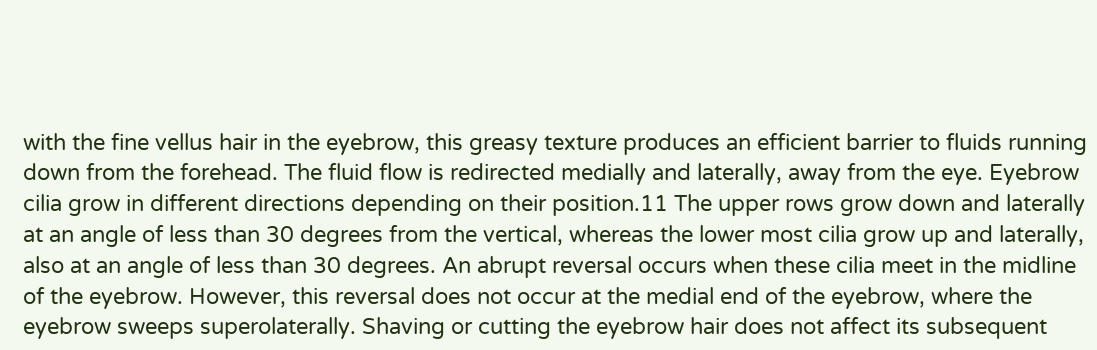with the fine vellus hair in the eyebrow, this greasy texture produces an efficient barrier to fluids running down from the forehead. The fluid flow is redirected medially and laterally, away from the eye. Eyebrow cilia grow in different directions depending on their position.11 The upper rows grow down and laterally at an angle of less than 30 degrees from the vertical, whereas the lower most cilia grow up and laterally, also at an angle of less than 30 degrees. An abrupt reversal occurs when these cilia meet in the midline of the eyebrow. However, this reversal does not occur at the medial end of the eyebrow, where the eyebrow sweeps superolaterally. Shaving or cutting the eyebrow hair does not affect its subsequent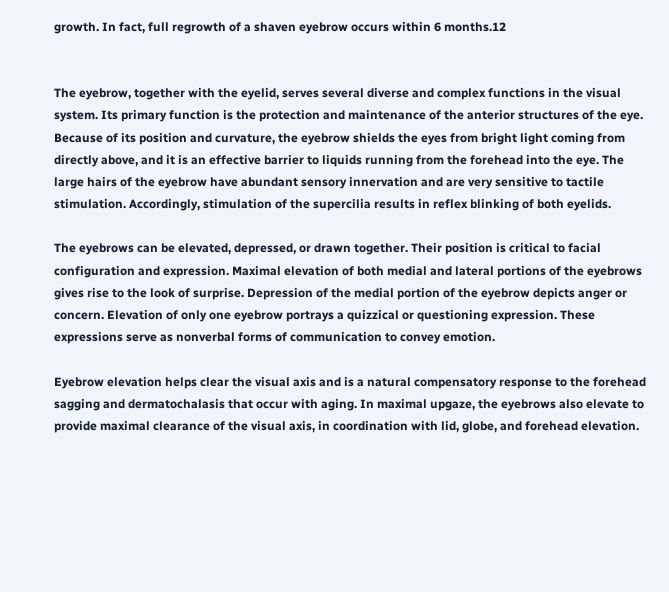growth. In fact, full regrowth of a shaven eyebrow occurs within 6 months.12


The eyebrow, together with the eyelid, serves several diverse and complex functions in the visual system. Its primary function is the protection and maintenance of the anterior structures of the eye. Because of its position and curvature, the eyebrow shields the eyes from bright light coming from directly above, and it is an effective barrier to liquids running from the forehead into the eye. The large hairs of the eyebrow have abundant sensory innervation and are very sensitive to tactile stimulation. Accordingly, stimulation of the supercilia results in reflex blinking of both eyelids.

The eyebrows can be elevated, depressed, or drawn together. Their position is critical to facial configuration and expression. Maximal elevation of both medial and lateral portions of the eyebrows gives rise to the look of surprise. Depression of the medial portion of the eyebrow depicts anger or concern. Elevation of only one eyebrow portrays a quizzical or questioning expression. These expressions serve as nonverbal forms of communication to convey emotion.

Eyebrow elevation helps clear the visual axis and is a natural compensatory response to the forehead sagging and dermatochalasis that occur with aging. In maximal upgaze, the eyebrows also elevate to provide maximal clearance of the visual axis, in coordination with lid, globe, and forehead elevation.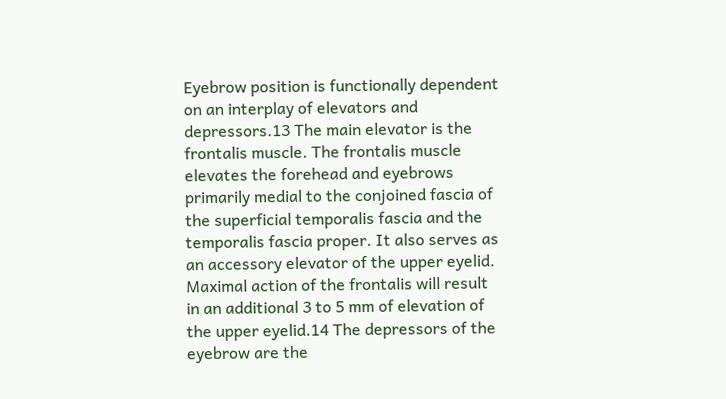Eyebrow position is functionally dependent on an interplay of elevators and depressors.13 The main elevator is the frontalis muscle. The frontalis muscle elevates the forehead and eyebrows primarily medial to the conjoined fascia of the superficial temporalis fascia and the temporalis fascia proper. It also serves as an accessory elevator of the upper eyelid. Maximal action of the frontalis will result in an additional 3 to 5 mm of elevation of the upper eyelid.14 The depressors of the eyebrow are the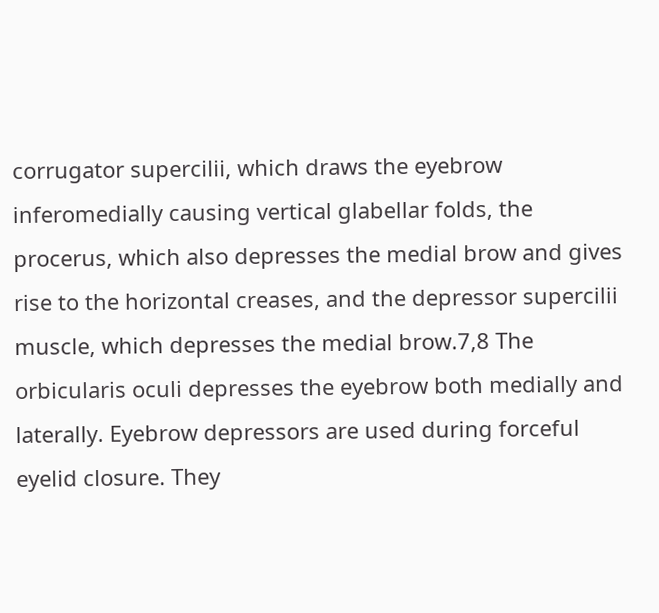corrugator supercilii, which draws the eyebrow inferomedially causing vertical glabellar folds, the procerus, which also depresses the medial brow and gives rise to the horizontal creases, and the depressor supercilii muscle, which depresses the medial brow.7,8 The orbicularis oculi depresses the eyebrow both medially and laterally. Eyebrow depressors are used during forceful eyelid closure. They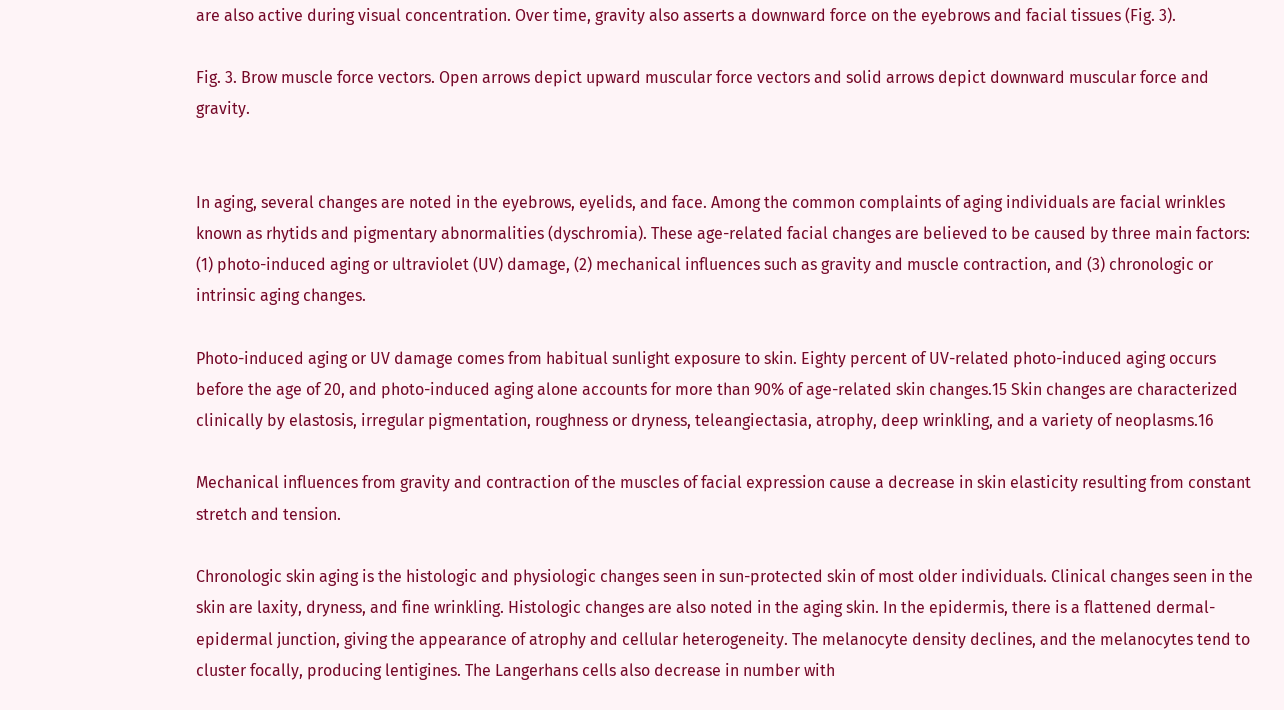are also active during visual concentration. Over time, gravity also asserts a downward force on the eyebrows and facial tissues (Fig. 3).

Fig. 3. Brow muscle force vectors. Open arrows depict upward muscular force vectors and solid arrows depict downward muscular force and gravity.


In aging, several changes are noted in the eyebrows, eyelids, and face. Among the common complaints of aging individuals are facial wrinkles known as rhytids and pigmentary abnormalities (dyschromia). These age-related facial changes are believed to be caused by three main factors: (1) photo-induced aging or ultraviolet (UV) damage, (2) mechanical influences such as gravity and muscle contraction, and (3) chronologic or intrinsic aging changes.

Photo-induced aging or UV damage comes from habitual sunlight exposure to skin. Eighty percent of UV-related photo-induced aging occurs before the age of 20, and photo-induced aging alone accounts for more than 90% of age-related skin changes.15 Skin changes are characterized clinically by elastosis, irregular pigmentation, roughness or dryness, teleangiectasia, atrophy, deep wrinkling, and a variety of neoplasms.16

Mechanical influences from gravity and contraction of the muscles of facial expression cause a decrease in skin elasticity resulting from constant stretch and tension.

Chronologic skin aging is the histologic and physiologic changes seen in sun-protected skin of most older individuals. Clinical changes seen in the skin are laxity, dryness, and fine wrinkling. Histologic changes are also noted in the aging skin. In the epidermis, there is a flattened dermal-epidermal junction, giving the appearance of atrophy and cellular heterogeneity. The melanocyte density declines, and the melanocytes tend to cluster focally, producing lentigines. The Langerhans cells also decrease in number with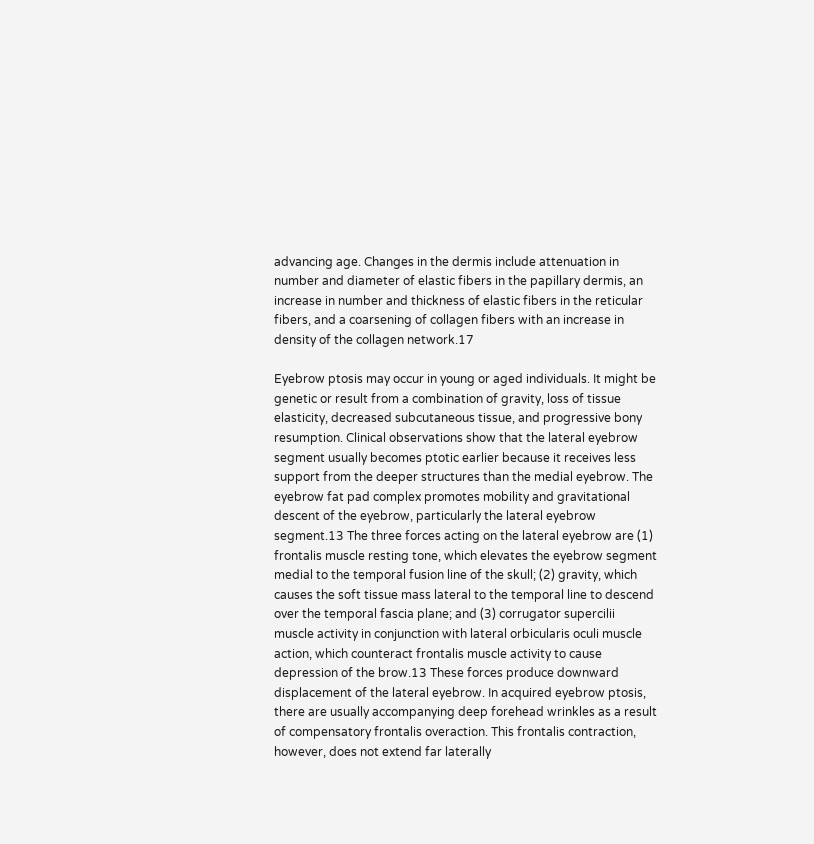advancing age. Changes in the dermis include attenuation in number and diameter of elastic fibers in the papillary dermis, an increase in number and thickness of elastic fibers in the reticular fibers, and a coarsening of collagen fibers with an increase in density of the collagen network.17

Eyebrow ptosis may occur in young or aged individuals. It might be genetic or result from a combination of gravity, loss of tissue elasticity, decreased subcutaneous tissue, and progressive bony resumption. Clinical observations show that the lateral eyebrow segment usually becomes ptotic earlier because it receives less support from the deeper structures than the medial eyebrow. The eyebrow fat pad complex promotes mobility and gravitational descent of the eyebrow, particularly the lateral eyebrow segment.13 The three forces acting on the lateral eyebrow are (1) frontalis muscle resting tone, which elevates the eyebrow segment medial to the temporal fusion line of the skull; (2) gravity, which causes the soft tissue mass lateral to the temporal line to descend over the temporal fascia plane; and (3) corrugator supercilii muscle activity in conjunction with lateral orbicularis oculi muscle action, which counteract frontalis muscle activity to cause depression of the brow.13 These forces produce downward displacement of the lateral eyebrow. In acquired eyebrow ptosis, there are usually accompanying deep forehead wrinkles as a result of compensatory frontalis overaction. This frontalis contraction, however, does not extend far laterally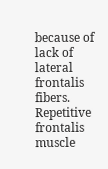because of lack of lateral frontalis fibers. Repetitive frontalis muscle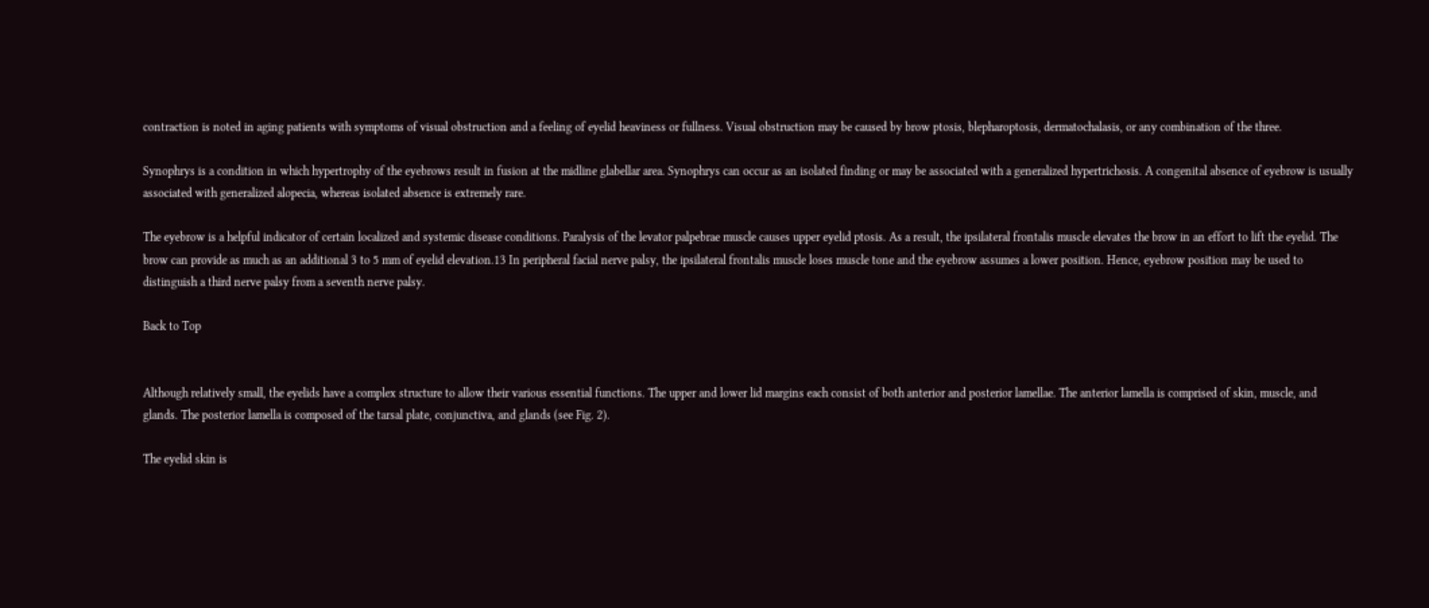contraction is noted in aging patients with symptoms of visual obstruction and a feeling of eyelid heaviness or fullness. Visual obstruction may be caused by brow ptosis, blepharoptosis, dermatochalasis, or any combination of the three.

Synophrys is a condition in which hypertrophy of the eyebrows result in fusion at the midline glabellar area. Synophrys can occur as an isolated finding or may be associated with a generalized hypertrichosis. A congenital absence of eyebrow is usually associated with generalized alopecia, whereas isolated absence is extremely rare.

The eyebrow is a helpful indicator of certain localized and systemic disease conditions. Paralysis of the levator palpebrae muscle causes upper eyelid ptosis. As a result, the ipsilateral frontalis muscle elevates the brow in an effort to lift the eyelid. The brow can provide as much as an additional 3 to 5 mm of eyelid elevation.13 In peripheral facial nerve palsy, the ipsilateral frontalis muscle loses muscle tone and the eyebrow assumes a lower position. Hence, eyebrow position may be used to distinguish a third nerve palsy from a seventh nerve palsy.

Back to Top


Although relatively small, the eyelids have a complex structure to allow their various essential functions. The upper and lower lid margins each consist of both anterior and posterior lamellae. The anterior lamella is comprised of skin, muscle, and glands. The posterior lamella is composed of the tarsal plate, conjunctiva, and glands (see Fig. 2).

The eyelid skin is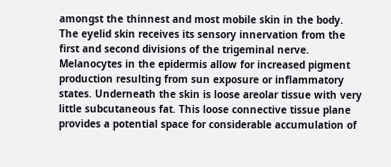amongst the thinnest and most mobile skin in the body. The eyelid skin receives its sensory innervation from the first and second divisions of the trigeminal nerve. Melanocytes in the epidermis allow for increased pigment production resulting from sun exposure or inflammatory states. Underneath the skin is loose areolar tissue with very little subcutaneous fat. This loose connective tissue plane provides a potential space for considerable accumulation of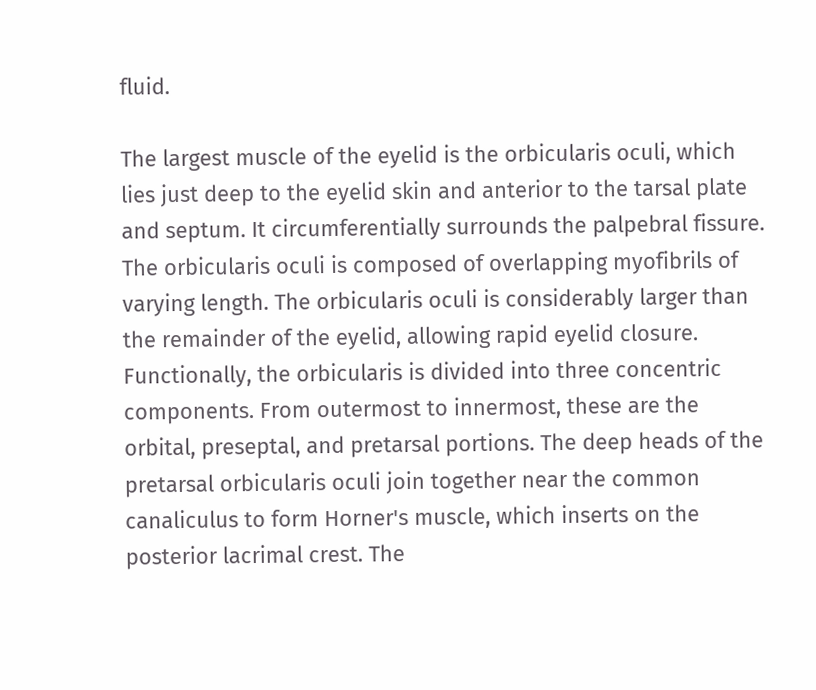fluid.

The largest muscle of the eyelid is the orbicularis oculi, which lies just deep to the eyelid skin and anterior to the tarsal plate and septum. It circumferentially surrounds the palpebral fissure. The orbicularis oculi is composed of overlapping myofibrils of varying length. The orbicularis oculi is considerably larger than the remainder of the eyelid, allowing rapid eyelid closure. Functionally, the orbicularis is divided into three concentric components. From outermost to innermost, these are the orbital, preseptal, and pretarsal portions. The deep heads of the pretarsal orbicularis oculi join together near the common canaliculus to form Horner's muscle, which inserts on the posterior lacrimal crest. The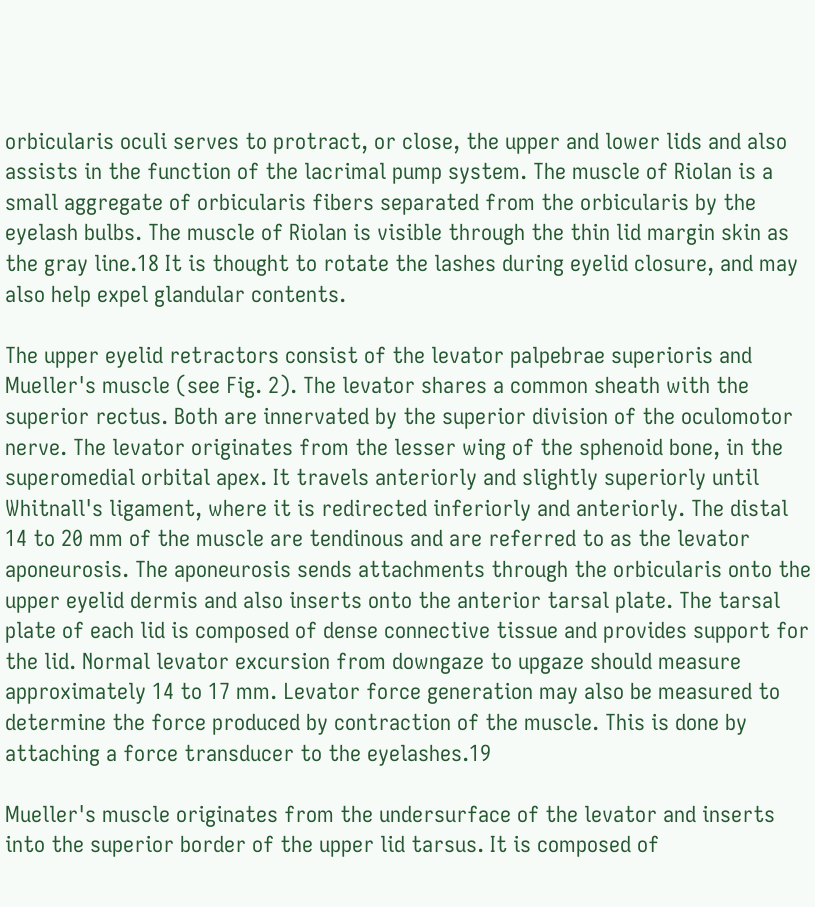orbicularis oculi serves to protract, or close, the upper and lower lids and also assists in the function of the lacrimal pump system. The muscle of Riolan is a small aggregate of orbicularis fibers separated from the orbicularis by the eyelash bulbs. The muscle of Riolan is visible through the thin lid margin skin as the gray line.18 It is thought to rotate the lashes during eyelid closure, and may also help expel glandular contents.

The upper eyelid retractors consist of the levator palpebrae superioris and Mueller's muscle (see Fig. 2). The levator shares a common sheath with the superior rectus. Both are innervated by the superior division of the oculomotor nerve. The levator originates from the lesser wing of the sphenoid bone, in the superomedial orbital apex. It travels anteriorly and slightly superiorly until Whitnall's ligament, where it is redirected inferiorly and anteriorly. The distal 14 to 20 mm of the muscle are tendinous and are referred to as the levator aponeurosis. The aponeurosis sends attachments through the orbicularis onto the upper eyelid dermis and also inserts onto the anterior tarsal plate. The tarsal plate of each lid is composed of dense connective tissue and provides support for the lid. Normal levator excursion from downgaze to upgaze should measure approximately 14 to 17 mm. Levator force generation may also be measured to determine the force produced by contraction of the muscle. This is done by attaching a force transducer to the eyelashes.19

Mueller's muscle originates from the undersurface of the levator and inserts into the superior border of the upper lid tarsus. It is composed of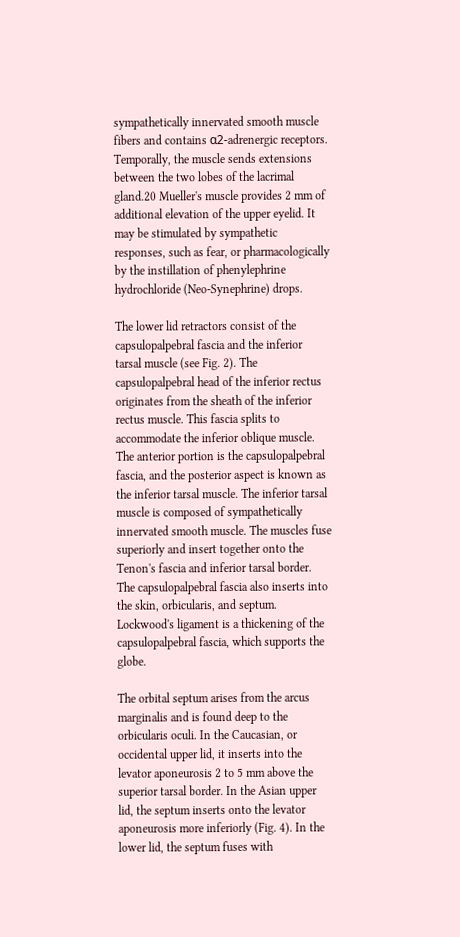sympathetically innervated smooth muscle fibers and contains α2-adrenergic receptors. Temporally, the muscle sends extensions between the two lobes of the lacrimal gland.20 Mueller's muscle provides 2 mm of additional elevation of the upper eyelid. It may be stimulated by sympathetic responses, such as fear, or pharmacologically by the instillation of phenylephrine hydrochloride (Neo-Synephrine) drops.

The lower lid retractors consist of the capsulopalpebral fascia and the inferior tarsal muscle (see Fig. 2). The capsulopalpebral head of the inferior rectus originates from the sheath of the inferior rectus muscle. This fascia splits to accommodate the inferior oblique muscle. The anterior portion is the capsulopalpebral fascia, and the posterior aspect is known as the inferior tarsal muscle. The inferior tarsal muscle is composed of sympathetically innervated smooth muscle. The muscles fuse superiorly and insert together onto the Tenon's fascia and inferior tarsal border. The capsulopalpebral fascia also inserts into the skin, orbicularis, and septum. Lockwood's ligament is a thickening of the capsulopalpebral fascia, which supports the globe.

The orbital septum arises from the arcus marginalis and is found deep to the orbicularis oculi. In the Caucasian, or occidental upper lid, it inserts into the levator aponeurosis 2 to 5 mm above the superior tarsal border. In the Asian upper lid, the septum inserts onto the levator aponeurosis more inferiorly (Fig. 4). In the lower lid, the septum fuses with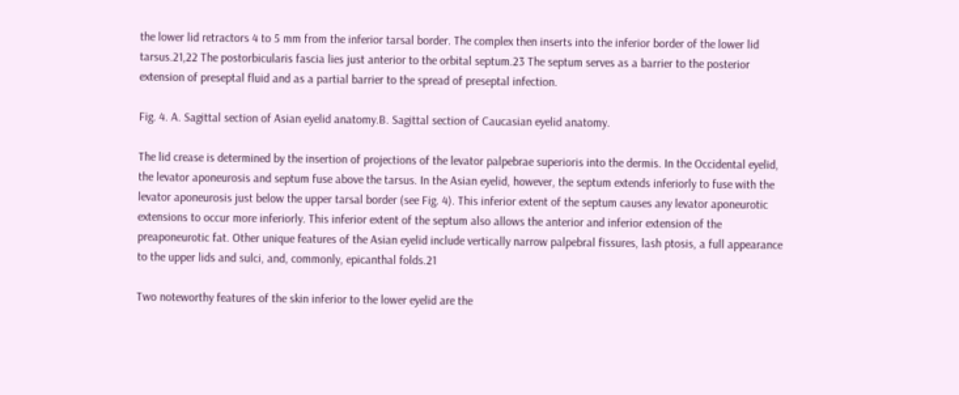the lower lid retractors 4 to 5 mm from the inferior tarsal border. The complex then inserts into the inferior border of the lower lid tarsus.21,22 The postorbicularis fascia lies just anterior to the orbital septum.23 The septum serves as a barrier to the posterior extension of preseptal fluid and as a partial barrier to the spread of preseptal infection.

Fig. 4. A. Sagittal section of Asian eyelid anatomy.B. Sagittal section of Caucasian eyelid anatomy.

The lid crease is determined by the insertion of projections of the levator palpebrae superioris into the dermis. In the Occidental eyelid, the levator aponeurosis and septum fuse above the tarsus. In the Asian eyelid, however, the septum extends inferiorly to fuse with the levator aponeurosis just below the upper tarsal border (see Fig. 4). This inferior extent of the septum causes any levator aponeurotic extensions to occur more inferiorly. This inferior extent of the septum also allows the anterior and inferior extension of the preaponeurotic fat. Other unique features of the Asian eyelid include vertically narrow palpebral fissures, lash ptosis, a full appearance to the upper lids and sulci, and, commonly, epicanthal folds.21

Two noteworthy features of the skin inferior to the lower eyelid are the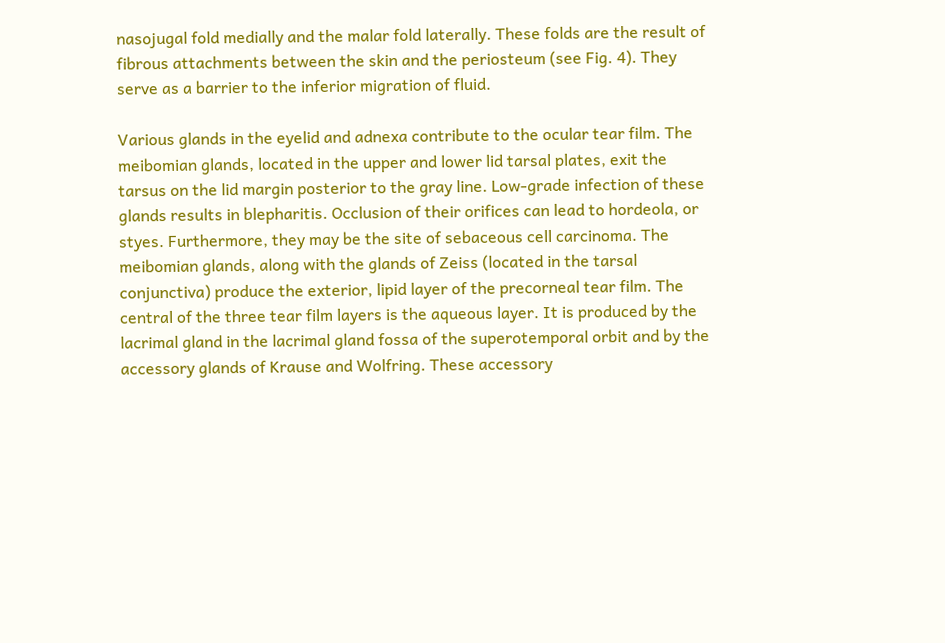nasojugal fold medially and the malar fold laterally. These folds are the result of fibrous attachments between the skin and the periosteum (see Fig. 4). They serve as a barrier to the inferior migration of fluid.

Various glands in the eyelid and adnexa contribute to the ocular tear film. The meibomian glands, located in the upper and lower lid tarsal plates, exit the tarsus on the lid margin posterior to the gray line. Low-grade infection of these glands results in blepharitis. Occlusion of their orifices can lead to hordeola, or styes. Furthermore, they may be the site of sebaceous cell carcinoma. The meibomian glands, along with the glands of Zeiss (located in the tarsal conjunctiva) produce the exterior, lipid layer of the precorneal tear film. The central of the three tear film layers is the aqueous layer. It is produced by the lacrimal gland in the lacrimal gland fossa of the superotemporal orbit and by the accessory glands of Krause and Wolfring. These accessory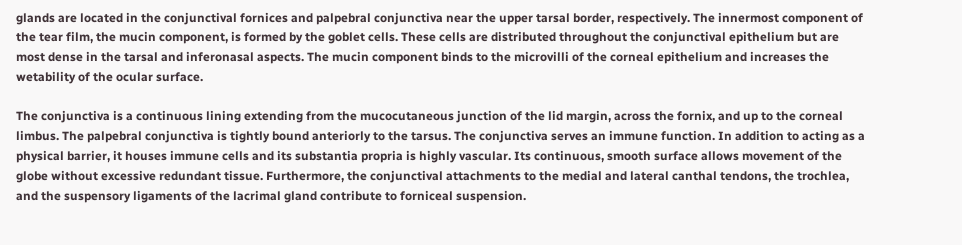glands are located in the conjunctival fornices and palpebral conjunctiva near the upper tarsal border, respectively. The innermost component of the tear film, the mucin component, is formed by the goblet cells. These cells are distributed throughout the conjunctival epithelium but are most dense in the tarsal and inferonasal aspects. The mucin component binds to the microvilli of the corneal epithelium and increases the wetability of the ocular surface.

The conjunctiva is a continuous lining extending from the mucocutaneous junction of the lid margin, across the fornix, and up to the corneal limbus. The palpebral conjunctiva is tightly bound anteriorly to the tarsus. The conjunctiva serves an immune function. In addition to acting as a physical barrier, it houses immune cells and its substantia propria is highly vascular. Its continuous, smooth surface allows movement of the globe without excessive redundant tissue. Furthermore, the conjunctival attachments to the medial and lateral canthal tendons, the trochlea, and the suspensory ligaments of the lacrimal gland contribute to forniceal suspension.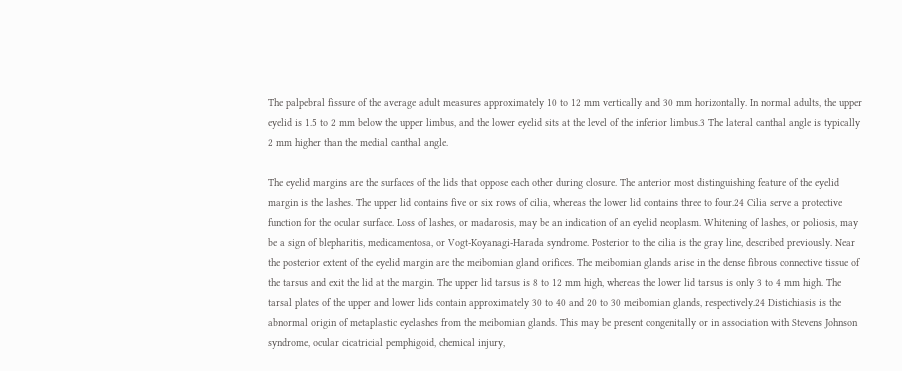The palpebral fissure of the average adult measures approximately 10 to 12 mm vertically and 30 mm horizontally. In normal adults, the upper eyelid is 1.5 to 2 mm below the upper limbus, and the lower eyelid sits at the level of the inferior limbus.3 The lateral canthal angle is typically 2 mm higher than the medial canthal angle.

The eyelid margins are the surfaces of the lids that oppose each other during closure. The anterior most distinguishing feature of the eyelid margin is the lashes. The upper lid contains five or six rows of cilia, whereas the lower lid contains three to four.24 Cilia serve a protective function for the ocular surface. Loss of lashes, or madarosis, may be an indication of an eyelid neoplasm. Whitening of lashes, or poliosis, may be a sign of blepharitis, medicamentosa, or Vogt-Koyanagi-Harada syndrome. Posterior to the cilia is the gray line, described previously. Near the posterior extent of the eyelid margin are the meibomian gland orifices. The meibomian glands arise in the dense fibrous connective tissue of the tarsus and exit the lid at the margin. The upper lid tarsus is 8 to 12 mm high, whereas the lower lid tarsus is only 3 to 4 mm high. The tarsal plates of the upper and lower lids contain approximately 30 to 40 and 20 to 30 meibomian glands, respectively.24 Distichiasis is the abnormal origin of metaplastic eyelashes from the meibomian glands. This may be present congenitally or in association with Stevens Johnson syndrome, ocular cicatricial pemphigoid, chemical injury,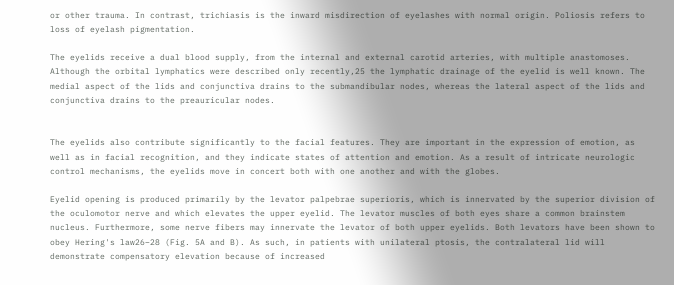or other trauma. In contrast, trichiasis is the inward misdirection of eyelashes with normal origin. Poliosis refers to loss of eyelash pigmentation.

The eyelids receive a dual blood supply, from the internal and external carotid arteries, with multiple anastomoses. Although the orbital lymphatics were described only recently,25 the lymphatic drainage of the eyelid is well known. The medial aspect of the lids and conjunctiva drains to the submandibular nodes, whereas the lateral aspect of the lids and conjunctiva drains to the preauricular nodes.


The eyelids also contribute significantly to the facial features. They are important in the expression of emotion, as well as in facial recognition, and they indicate states of attention and emotion. As a result of intricate neurologic control mechanisms, the eyelids move in concert both with one another and with the globes.

Eyelid opening is produced primarily by the levator palpebrae superioris, which is innervated by the superior division of the oculomotor nerve and which elevates the upper eyelid. The levator muscles of both eyes share a common brainstem nucleus. Furthermore, some nerve fibers may innervate the levator of both upper eyelids. Both levators have been shown to obey Hering's law26–28 (Fig. 5A and B). As such, in patients with unilateral ptosis, the contralateral lid will demonstrate compensatory elevation because of increased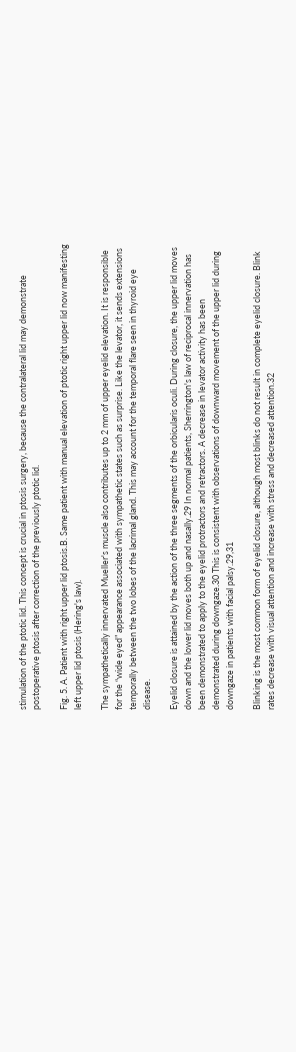stimulation of the ptotic lid. This concept is crucial in ptosis surgery, because the contralateral lid may demonstrate postoperative ptosis after correction of the previously ptotic lid.

Fig. 5. A. Patient with right upper lid ptosis.B. Same patient with manual elevation of ptotic right upper lid now manifesting left upper lid ptosis (Hering's law).

The sympathetically innervated Mueller's muscle also contributes up to 2 mm of upper eyelid elevation. It is responsible for the “wide eyed” appearance associated with sympathetic states such as surprise. Like the levator, it sends extensions temporally between the two lobes of the lacrimal gland. This may account for the temporal flare seen in thyroid eye disease.

Eyelid closure is attained by the action of the three segments of the orbicularis oculi. During closure, the upper lid moves down and the lower lid moves both up and nasally.29 In normal patients, Sherrington's law of reciprocal innervation has been demonstrated to apply to the eyelid protractors and retractors. A decrease in levator activity has been demonstrated during downgaze.30 This is consistent with observations of downward movement of the upper lid during downgaze in patients with facial palsy.29,31

Blinking is the most common form of eyelid closure, although most blinks do not result in complete eyelid closure. Blink rates decrease with visual attention and increase with stress and decreased attention.32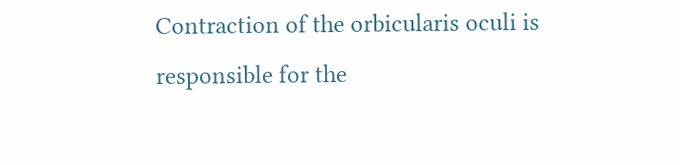Contraction of the orbicularis oculi is responsible for the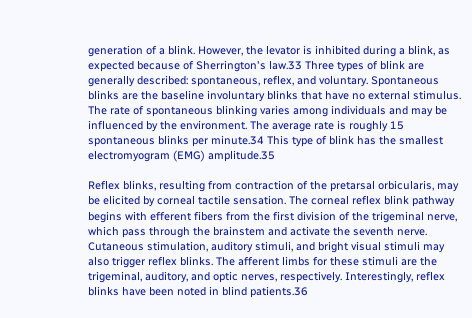generation of a blink. However, the levator is inhibited during a blink, as expected because of Sherrington's law.33 Three types of blink are generally described: spontaneous, reflex, and voluntary. Spontaneous blinks are the baseline involuntary blinks that have no external stimulus. The rate of spontaneous blinking varies among individuals and may be influenced by the environment. The average rate is roughly 15 spontaneous blinks per minute.34 This type of blink has the smallest electromyogram (EMG) amplitude.35

Reflex blinks, resulting from contraction of the pretarsal orbicularis, may be elicited by corneal tactile sensation. The corneal reflex blink pathway begins with efferent fibers from the first division of the trigeminal nerve, which pass through the brainstem and activate the seventh nerve. Cutaneous stimulation, auditory stimuli, and bright visual stimuli may also trigger reflex blinks. The afferent limbs for these stimuli are the trigeminal, auditory, and optic nerves, respectively. Interestingly, reflex blinks have been noted in blind patients.36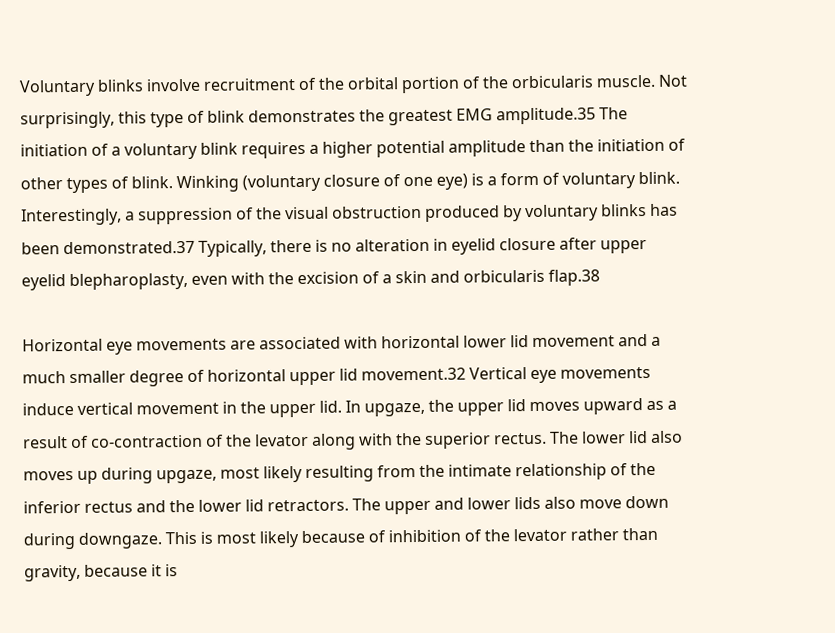Voluntary blinks involve recruitment of the orbital portion of the orbicularis muscle. Not surprisingly, this type of blink demonstrates the greatest EMG amplitude.35 The initiation of a voluntary blink requires a higher potential amplitude than the initiation of other types of blink. Winking (voluntary closure of one eye) is a form of voluntary blink. Interestingly, a suppression of the visual obstruction produced by voluntary blinks has been demonstrated.37 Typically, there is no alteration in eyelid closure after upper eyelid blepharoplasty, even with the excision of a skin and orbicularis flap.38

Horizontal eye movements are associated with horizontal lower lid movement and a much smaller degree of horizontal upper lid movement.32 Vertical eye movements induce vertical movement in the upper lid. In upgaze, the upper lid moves upward as a result of co-contraction of the levator along with the superior rectus. The lower lid also moves up during upgaze, most likely resulting from the intimate relationship of the inferior rectus and the lower lid retractors. The upper and lower lids also move down during downgaze. This is most likely because of inhibition of the levator rather than gravity, because it is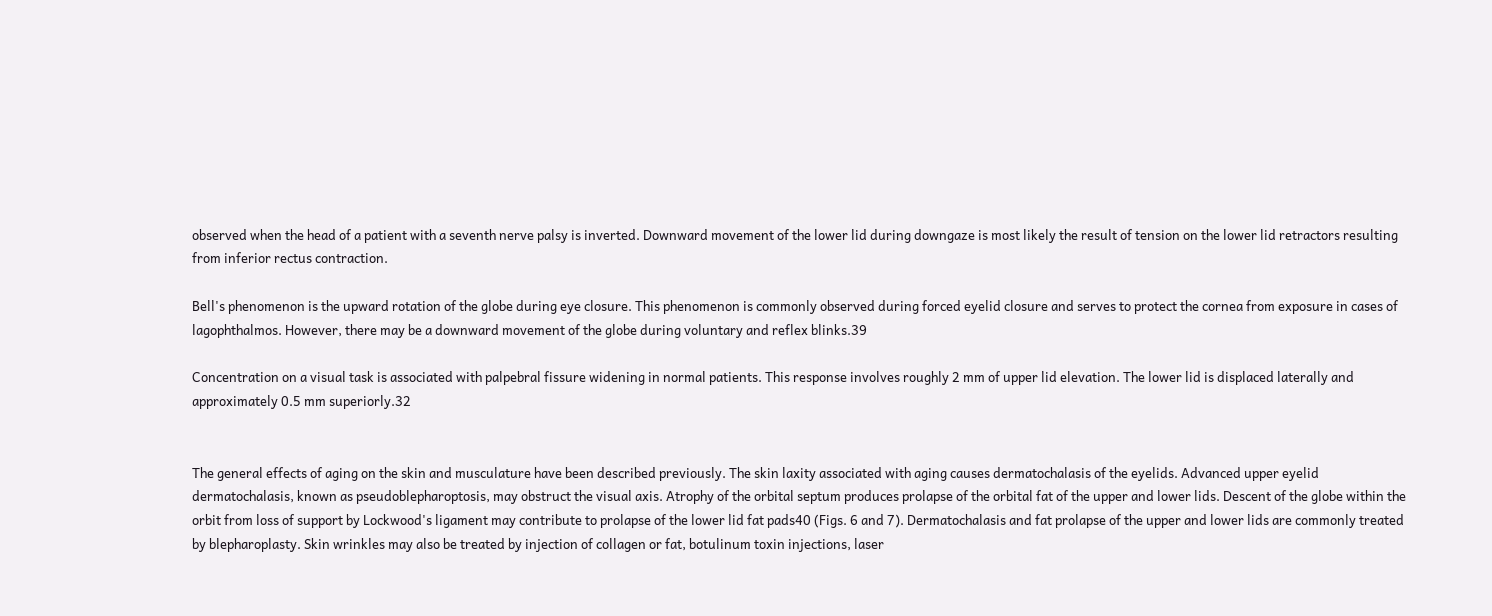observed when the head of a patient with a seventh nerve palsy is inverted. Downward movement of the lower lid during downgaze is most likely the result of tension on the lower lid retractors resulting from inferior rectus contraction.

Bell's phenomenon is the upward rotation of the globe during eye closure. This phenomenon is commonly observed during forced eyelid closure and serves to protect the cornea from exposure in cases of lagophthalmos. However, there may be a downward movement of the globe during voluntary and reflex blinks.39

Concentration on a visual task is associated with palpebral fissure widening in normal patients. This response involves roughly 2 mm of upper lid elevation. The lower lid is displaced laterally and approximately 0.5 mm superiorly.32


The general effects of aging on the skin and musculature have been described previously. The skin laxity associated with aging causes dermatochalasis of the eyelids. Advanced upper eyelid dermatochalasis, known as pseudoblepharoptosis, may obstruct the visual axis. Atrophy of the orbital septum produces prolapse of the orbital fat of the upper and lower lids. Descent of the globe within the orbit from loss of support by Lockwood's ligament may contribute to prolapse of the lower lid fat pads40 (Figs. 6 and 7). Dermatochalasis and fat prolapse of the upper and lower lids are commonly treated by blepharoplasty. Skin wrinkles may also be treated by injection of collagen or fat, botulinum toxin injections, laser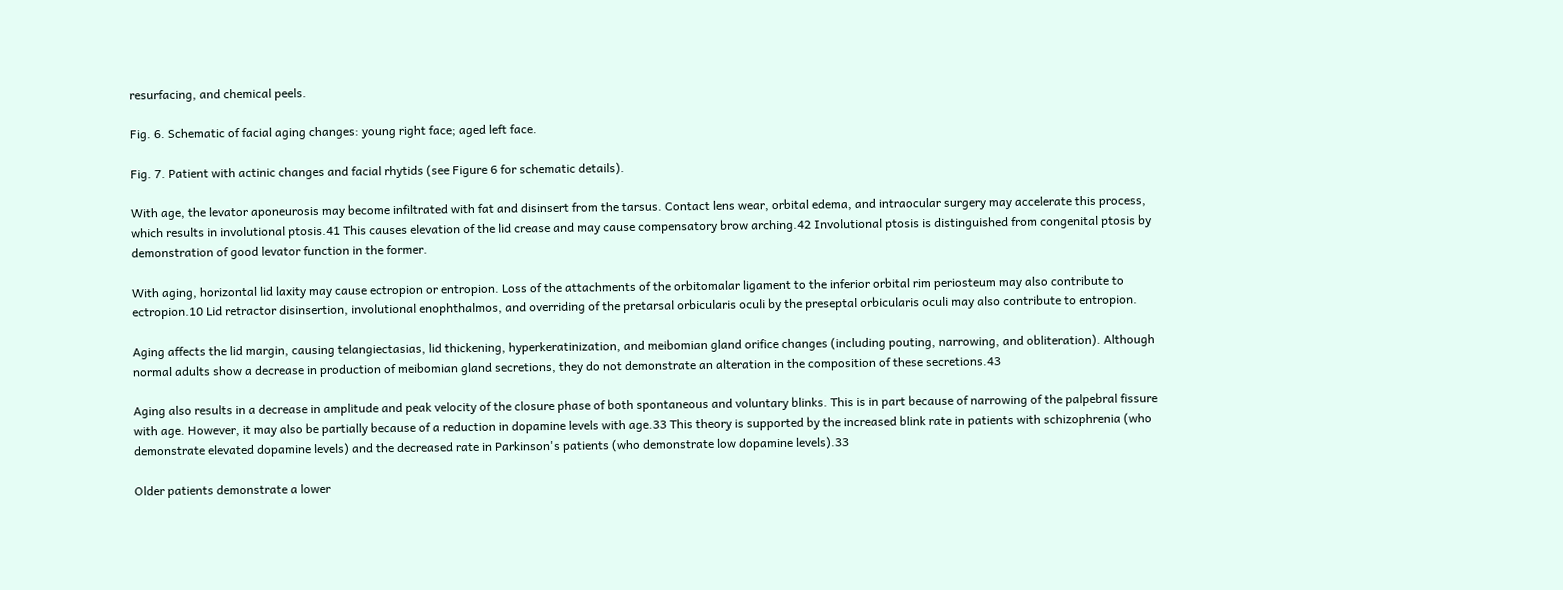resurfacing, and chemical peels.

Fig. 6. Schematic of facial aging changes: young right face; aged left face.

Fig. 7. Patient with actinic changes and facial rhytids (see Figure 6 for schematic details).

With age, the levator aponeurosis may become infiltrated with fat and disinsert from the tarsus. Contact lens wear, orbital edema, and intraocular surgery may accelerate this process, which results in involutional ptosis.41 This causes elevation of the lid crease and may cause compensatory brow arching.42 Involutional ptosis is distinguished from congenital ptosis by demonstration of good levator function in the former.

With aging, horizontal lid laxity may cause ectropion or entropion. Loss of the attachments of the orbitomalar ligament to the inferior orbital rim periosteum may also contribute to ectropion.10 Lid retractor disinsertion, involutional enophthalmos, and overriding of the pretarsal orbicularis oculi by the preseptal orbicularis oculi may also contribute to entropion.

Aging affects the lid margin, causing telangiectasias, lid thickening, hyperkeratinization, and meibomian gland orifice changes (including pouting, narrowing, and obliteration). Although normal adults show a decrease in production of meibomian gland secretions, they do not demonstrate an alteration in the composition of these secretions.43

Aging also results in a decrease in amplitude and peak velocity of the closure phase of both spontaneous and voluntary blinks. This is in part because of narrowing of the palpebral fissure with age. However, it may also be partially because of a reduction in dopamine levels with age.33 This theory is supported by the increased blink rate in patients with schizophrenia (who demonstrate elevated dopamine levels) and the decreased rate in Parkinson's patients (who demonstrate low dopamine levels).33

Older patients demonstrate a lower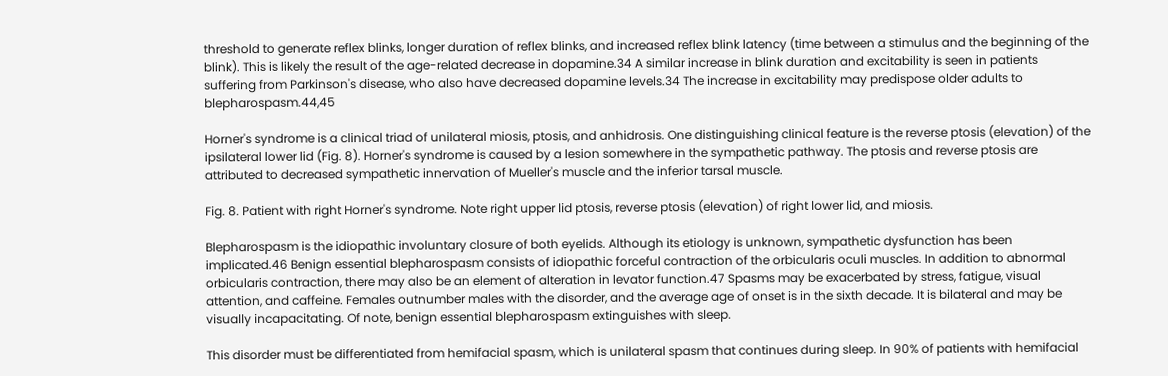threshold to generate reflex blinks, longer duration of reflex blinks, and increased reflex blink latency (time between a stimulus and the beginning of the blink). This is likely the result of the age-related decrease in dopamine.34 A similar increase in blink duration and excitability is seen in patients suffering from Parkinson's disease, who also have decreased dopamine levels.34 The increase in excitability may predispose older adults to blepharospasm.44,45

Horner's syndrome is a clinical triad of unilateral miosis, ptosis, and anhidrosis. One distinguishing clinical feature is the reverse ptosis (elevation) of the ipsilateral lower lid (Fig. 8). Horner's syndrome is caused by a lesion somewhere in the sympathetic pathway. The ptosis and reverse ptosis are attributed to decreased sympathetic innervation of Mueller's muscle and the inferior tarsal muscle.

Fig. 8. Patient with right Horner's syndrome. Note right upper lid ptosis, reverse ptosis (elevation) of right lower lid, and miosis.

Blepharospasm is the idiopathic involuntary closure of both eyelids. Although its etiology is unknown, sympathetic dysfunction has been implicated.46 Benign essential blepharospasm consists of idiopathic forceful contraction of the orbicularis oculi muscles. In addition to abnormal orbicularis contraction, there may also be an element of alteration in levator function.47 Spasms may be exacerbated by stress, fatigue, visual attention, and caffeine. Females outnumber males with the disorder, and the average age of onset is in the sixth decade. It is bilateral and may be visually incapacitating. Of note, benign essential blepharospasm extinguishes with sleep.

This disorder must be differentiated from hemifacial spasm, which is unilateral spasm that continues during sleep. In 90% of patients with hemifacial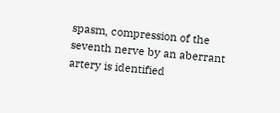spasm, compression of the seventh nerve by an aberrant artery is identified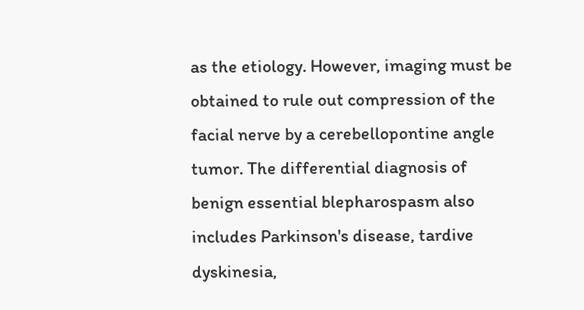as the etiology. However, imaging must be obtained to rule out compression of the facial nerve by a cerebellopontine angle tumor. The differential diagnosis of benign essential blepharospasm also includes Parkinson's disease, tardive dyskinesia,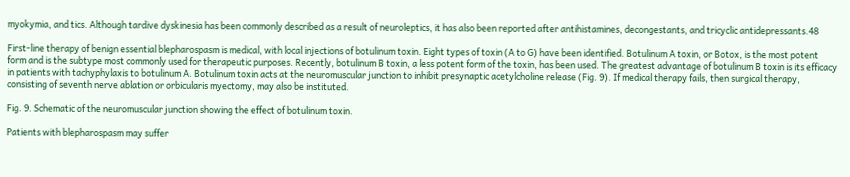myokymia, and tics. Although tardive dyskinesia has been commonly described as a result of neuroleptics, it has also been reported after antihistamines, decongestants, and tricyclic antidepressants.48

First-line therapy of benign essential blepharospasm is medical, with local injections of botulinum toxin. Eight types of toxin (A to G) have been identified. Botulinum A toxin, or Botox, is the most potent form and is the subtype most commonly used for therapeutic purposes. Recently, botulinum B toxin, a less potent form of the toxin, has been used. The greatest advantage of botulinum B toxin is its efficacy in patients with tachyphylaxis to botulinum A. Botulinum toxin acts at the neuromuscular junction to inhibit presynaptic acetylcholine release (Fig. 9). If medical therapy fails, then surgical therapy, consisting of seventh nerve ablation or orbicularis myectomy, may also be instituted.

Fig. 9. Schematic of the neuromuscular junction showing the effect of botulinum toxin.

Patients with blepharospasm may suffer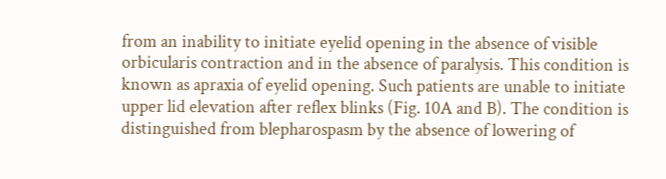from an inability to initiate eyelid opening in the absence of visible orbicularis contraction and in the absence of paralysis. This condition is known as apraxia of eyelid opening. Such patients are unable to initiate upper lid elevation after reflex blinks (Fig. 10A and B). The condition is distinguished from blepharospasm by the absence of lowering of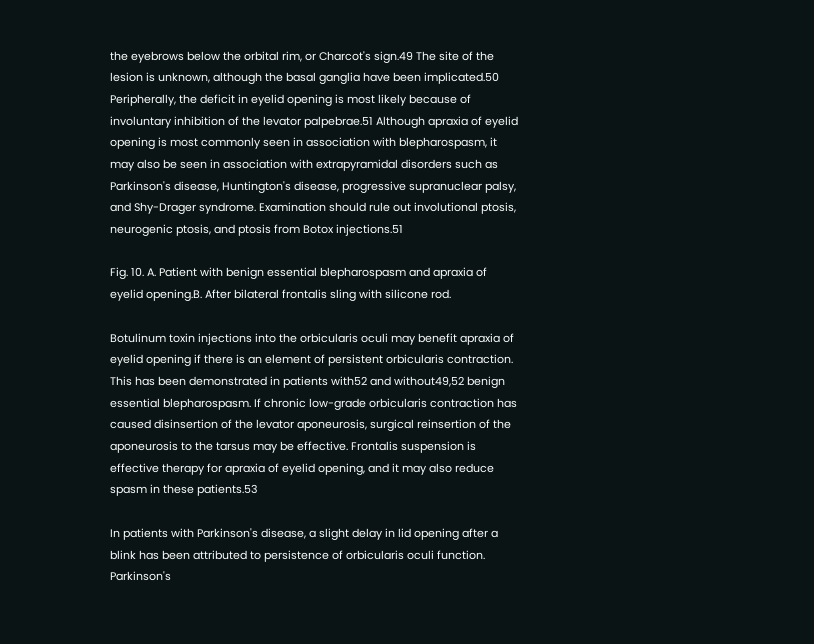the eyebrows below the orbital rim, or Charcot's sign.49 The site of the lesion is unknown, although the basal ganglia have been implicated.50 Peripherally, the deficit in eyelid opening is most likely because of involuntary inhibition of the levator palpebrae.51 Although apraxia of eyelid opening is most commonly seen in association with blepharospasm, it may also be seen in association with extrapyramidal disorders such as Parkinson's disease, Huntington's disease, progressive supranuclear palsy, and Shy-Drager syndrome. Examination should rule out involutional ptosis, neurogenic ptosis, and ptosis from Botox injections.51

Fig. 10. A. Patient with benign essential blepharospasm and apraxia of eyelid opening.B. After bilateral frontalis sling with silicone rod.

Botulinum toxin injections into the orbicularis oculi may benefit apraxia of eyelid opening if there is an element of persistent orbicularis contraction. This has been demonstrated in patients with52 and without49,52 benign essential blepharospasm. If chronic low-grade orbicularis contraction has caused disinsertion of the levator aponeurosis, surgical reinsertion of the aponeurosis to the tarsus may be effective. Frontalis suspension is effective therapy for apraxia of eyelid opening, and it may also reduce spasm in these patients.53

In patients with Parkinson's disease, a slight delay in lid opening after a blink has been attributed to persistence of orbicularis oculi function. Parkinson's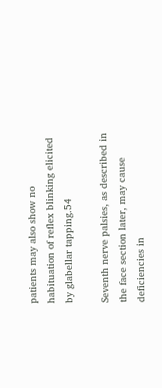patients may also show no habituation of reflex blinking elicited by glabellar tapping.54

Seventh nerve palsies, as described in the face section later, may cause deficiencies in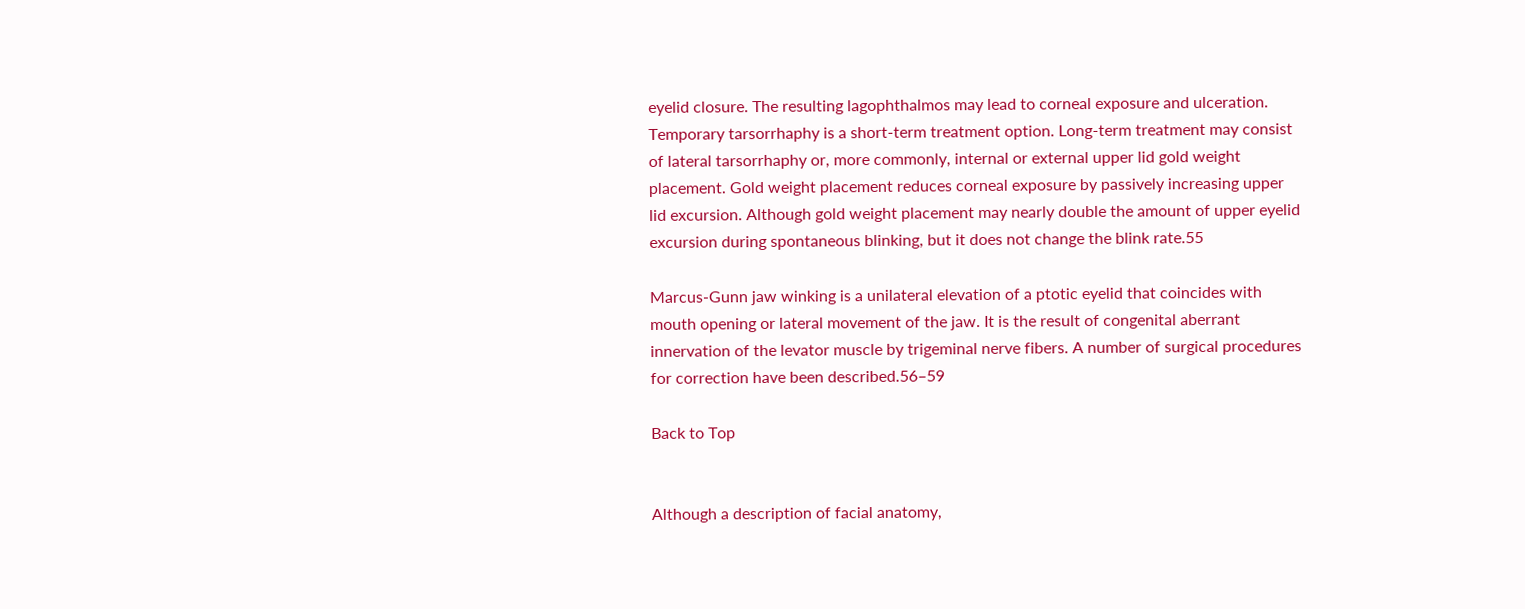eyelid closure. The resulting lagophthalmos may lead to corneal exposure and ulceration. Temporary tarsorrhaphy is a short-term treatment option. Long-term treatment may consist of lateral tarsorrhaphy or, more commonly, internal or external upper lid gold weight placement. Gold weight placement reduces corneal exposure by passively increasing upper lid excursion. Although gold weight placement may nearly double the amount of upper eyelid excursion during spontaneous blinking, but it does not change the blink rate.55

Marcus-Gunn jaw winking is a unilateral elevation of a ptotic eyelid that coincides with mouth opening or lateral movement of the jaw. It is the result of congenital aberrant innervation of the levator muscle by trigeminal nerve fibers. A number of surgical procedures for correction have been described.56–59

Back to Top


Although a description of facial anatomy,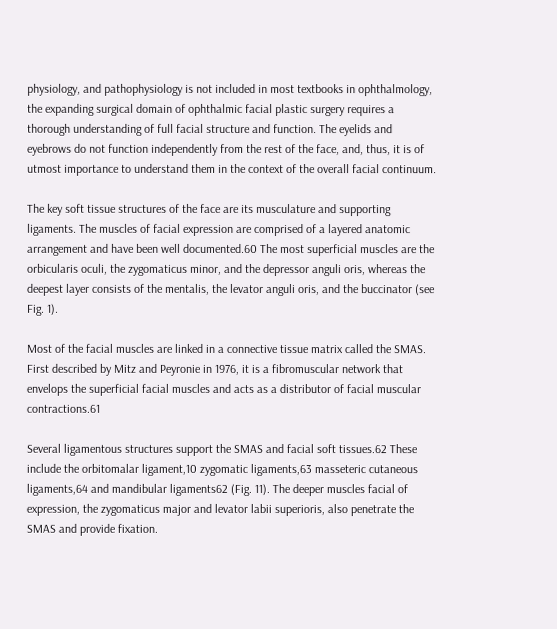physiology, and pathophysiology is not included in most textbooks in ophthalmology, the expanding surgical domain of ophthalmic facial plastic surgery requires a thorough understanding of full facial structure and function. The eyelids and eyebrows do not function independently from the rest of the face, and, thus, it is of utmost importance to understand them in the context of the overall facial continuum.

The key soft tissue structures of the face are its musculature and supporting ligaments. The muscles of facial expression are comprised of a layered anatomic arrangement and have been well documented.60 The most superficial muscles are the orbicularis oculi, the zygomaticus minor, and the depressor anguli oris, whereas the deepest layer consists of the mentalis, the levator anguli oris, and the buccinator (see Fig. 1).

Most of the facial muscles are linked in a connective tissue matrix called the SMAS. First described by Mitz and Peyronie in 1976, it is a fibromuscular network that envelops the superficial facial muscles and acts as a distributor of facial muscular contractions.61

Several ligamentous structures support the SMAS and facial soft tissues.62 These include the orbitomalar ligament,10 zygomatic ligaments,63 masseteric cutaneous ligaments,64 and mandibular ligaments62 (Fig. 11). The deeper muscles facial of expression, the zygomaticus major and levator labii superioris, also penetrate the SMAS and provide fixation.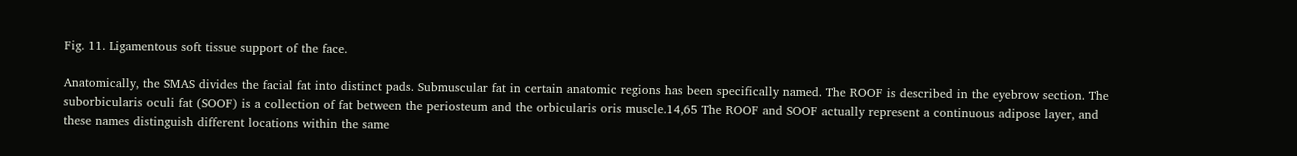Fig. 11. Ligamentous soft tissue support of the face.

Anatomically, the SMAS divides the facial fat into distinct pads. Submuscular fat in certain anatomic regions has been specifically named. The ROOF is described in the eyebrow section. The suborbicularis oculi fat (SOOF) is a collection of fat between the periosteum and the orbicularis oris muscle.14,65 The ROOF and SOOF actually represent a continuous adipose layer, and these names distinguish different locations within the same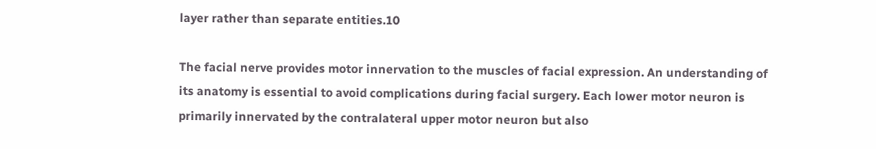layer rather than separate entities.10

The facial nerve provides motor innervation to the muscles of facial expression. An understanding of its anatomy is essential to avoid complications during facial surgery. Each lower motor neuron is primarily innervated by the contralateral upper motor neuron but also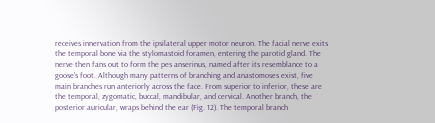receives innervation from the ipsilateral upper motor neuron. The facial nerve exits the temporal bone via the stylomastoid foramen, entering the parotid gland. The nerve then fans out to form the pes anserinus, named after its resemblance to a goose's foot. Although many patterns of branching and anastomoses exist, five main branches run anteriorly across the face. From superior to inferior, these are the temporal, zygomatic, buccal, mandibular, and cervical. Another branch, the posterior auricular, wraps behind the ear (Fig. 12). The temporal branch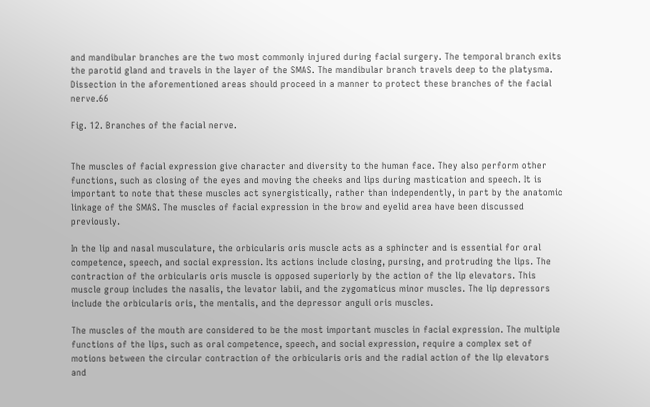and mandibular branches are the two most commonly injured during facial surgery. The temporal branch exits the parotid gland and travels in the layer of the SMAS. The mandibular branch travels deep to the platysma. Dissection in the aforementioned areas should proceed in a manner to protect these branches of the facial nerve.66

Fig. 12. Branches of the facial nerve.


The muscles of facial expression give character and diversity to the human face. They also perform other functions, such as closing of the eyes and moving the cheeks and lips during mastication and speech. It is important to note that these muscles act synergistically, rather than independently, in part by the anatomic linkage of the SMAS. The muscles of facial expression in the brow and eyelid area have been discussed previously.

In the lip and nasal musculature, the orbicularis oris muscle acts as a sphincter and is essential for oral competence, speech, and social expression. Its actions include closing, pursing, and protruding the lips. The contraction of the orbicularis oris muscle is opposed superiorly by the action of the lip elevators. This muscle group includes the nasalis, the levator labii, and the zygomaticus minor muscles. The lip depressors include the orbicularis oris, the mentalis, and the depressor anguli oris muscles.

The muscles of the mouth are considered to be the most important muscles in facial expression. The multiple functions of the lips, such as oral competence, speech, and social expression, require a complex set of motions between the circular contraction of the orbicularis oris and the radial action of the lip elevators and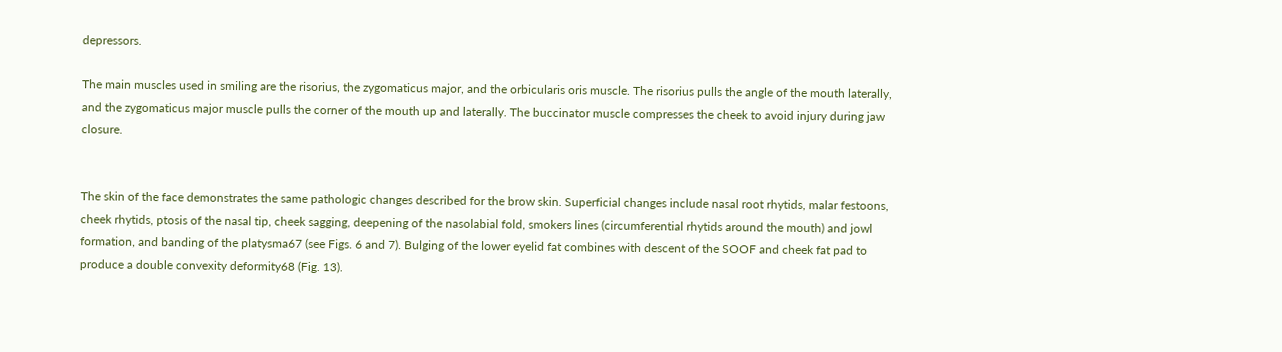depressors.

The main muscles used in smiling are the risorius, the zygomaticus major, and the orbicularis oris muscle. The risorius pulls the angle of the mouth laterally, and the zygomaticus major muscle pulls the corner of the mouth up and laterally. The buccinator muscle compresses the cheek to avoid injury during jaw closure.


The skin of the face demonstrates the same pathologic changes described for the brow skin. Superficial changes include nasal root rhytids, malar festoons, cheek rhytids, ptosis of the nasal tip, cheek sagging, deepening of the nasolabial fold, smokers lines (circumferential rhytids around the mouth) and jowl formation, and banding of the platysma67 (see Figs. 6 and 7). Bulging of the lower eyelid fat combines with descent of the SOOF and cheek fat pad to produce a double convexity deformity68 (Fig. 13).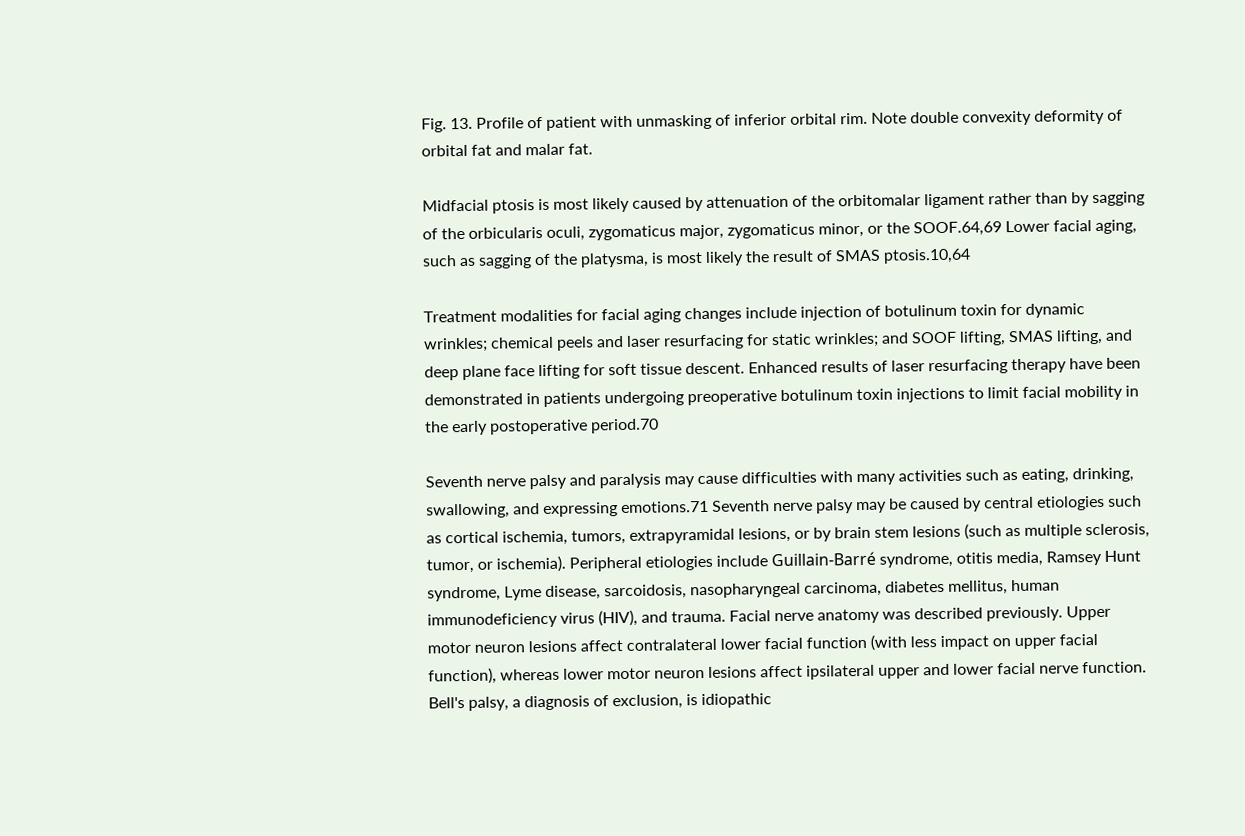Fig. 13. Profile of patient with unmasking of inferior orbital rim. Note double convexity deformity of orbital fat and malar fat.

Midfacial ptosis is most likely caused by attenuation of the orbitomalar ligament rather than by sagging of the orbicularis oculi, zygomaticus major, zygomaticus minor, or the SOOF.64,69 Lower facial aging, such as sagging of the platysma, is most likely the result of SMAS ptosis.10,64

Treatment modalities for facial aging changes include injection of botulinum toxin for dynamic wrinkles; chemical peels and laser resurfacing for static wrinkles; and SOOF lifting, SMAS lifting, and deep plane face lifting for soft tissue descent. Enhanced results of laser resurfacing therapy have been demonstrated in patients undergoing preoperative botulinum toxin injections to limit facial mobility in the early postoperative period.70

Seventh nerve palsy and paralysis may cause difficulties with many activities such as eating, drinking, swallowing, and expressing emotions.71 Seventh nerve palsy may be caused by central etiologies such as cortical ischemia, tumors, extrapyramidal lesions, or by brain stem lesions (such as multiple sclerosis, tumor, or ischemia). Peripheral etiologies include Guillain-Barré syndrome, otitis media, Ramsey Hunt syndrome, Lyme disease, sarcoidosis, nasopharyngeal carcinoma, diabetes mellitus, human immunodeficiency virus (HIV), and trauma. Facial nerve anatomy was described previously. Upper motor neuron lesions affect contralateral lower facial function (with less impact on upper facial function), whereas lower motor neuron lesions affect ipsilateral upper and lower facial nerve function. Bell's palsy, a diagnosis of exclusion, is idiopathic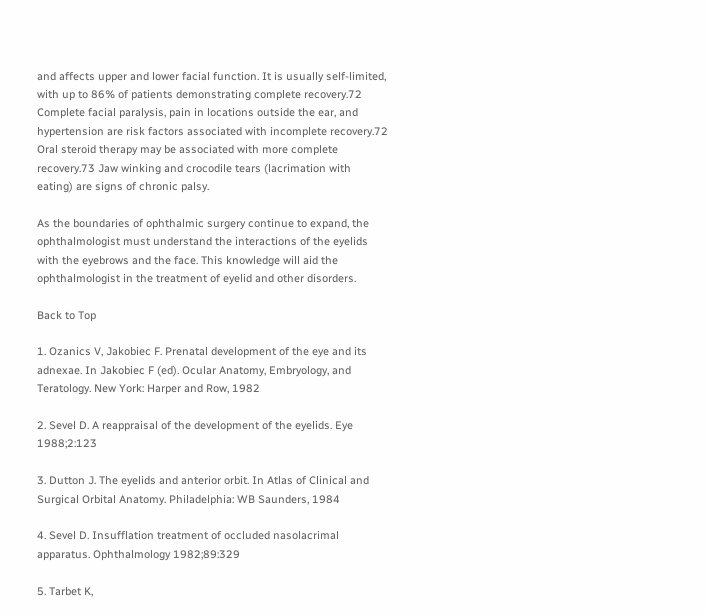and affects upper and lower facial function. It is usually self-limited, with up to 86% of patients demonstrating complete recovery.72 Complete facial paralysis, pain in locations outside the ear, and hypertension are risk factors associated with incomplete recovery.72 Oral steroid therapy may be associated with more complete recovery.73 Jaw winking and crocodile tears (lacrimation with eating) are signs of chronic palsy.

As the boundaries of ophthalmic surgery continue to expand, the ophthalmologist must understand the interactions of the eyelids with the eyebrows and the face. This knowledge will aid the ophthalmologist in the treatment of eyelid and other disorders.

Back to Top

1. Ozanics V, Jakobiec F. Prenatal development of the eye and its adnexae. In Jakobiec F (ed). Ocular Anatomy, Embryology, and Teratology. New York: Harper and Row, 1982

2. Sevel D. A reappraisal of the development of the eyelids. Eye 1988;2:123

3. Dutton J. The eyelids and anterior orbit. In Atlas of Clinical and Surgical Orbital Anatomy. Philadelphia: WB Saunders, 1984

4. Sevel D. Insufflation treatment of occluded nasolacrimal apparatus. Ophthalmology 1982;89:329

5. Tarbet K,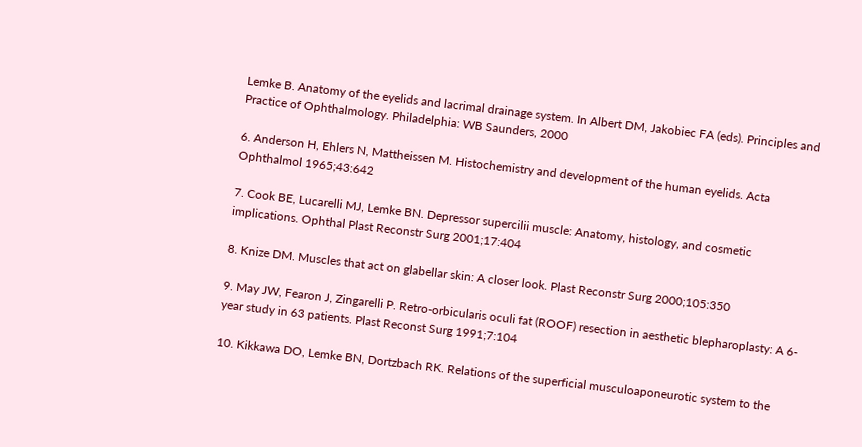Lemke B. Anatomy of the eyelids and lacrimal drainage system. In Albert DM, Jakobiec FA (eds). Principles and Practice of Ophthalmology. Philadelphia: WB Saunders, 2000

6. Anderson H, Ehlers N, Mattheissen M. Histochemistry and development of the human eyelids. Acta Ophthalmol 1965;43:642

7. Cook BE, Lucarelli MJ, Lemke BN. Depressor supercilii muscle: Anatomy, histology, and cosmetic implications. Ophthal Plast Reconstr Surg 2001;17:404

8. Knize DM. Muscles that act on glabellar skin: A closer look. Plast Reconstr Surg 2000;105:350

9. May JW, Fearon J, Zingarelli P. Retro-orbicularis oculi fat (ROOF) resection in aesthetic blepharoplasty: A 6-year study in 63 patients. Plast Reconst Surg 1991;7:104

10. Kikkawa DO, Lemke BN, Dortzbach RK. Relations of the superficial musculoaponeurotic system to the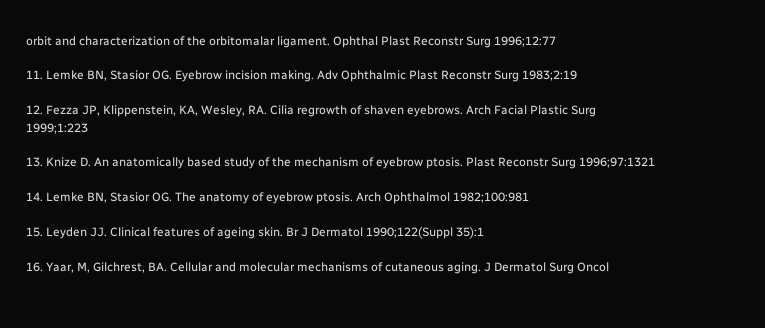orbit and characterization of the orbitomalar ligament. Ophthal Plast Reconstr Surg 1996;12:77

11. Lemke BN, Stasior OG. Eyebrow incision making. Adv Ophthalmic Plast Reconstr Surg 1983;2:19

12. Fezza JP, Klippenstein, KA, Wesley, RA. Cilia regrowth of shaven eyebrows. Arch Facial Plastic Surg 1999;1:223

13. Knize D. An anatomically based study of the mechanism of eyebrow ptosis. Plast Reconstr Surg 1996;97:1321

14. Lemke BN, Stasior OG. The anatomy of eyebrow ptosis. Arch Ophthalmol 1982;100:981

15. Leyden JJ. Clinical features of ageing skin. Br J Dermatol 1990;122(Suppl 35):1

16. Yaar, M, Gilchrest, BA. Cellular and molecular mechanisms of cutaneous aging. J Dermatol Surg Oncol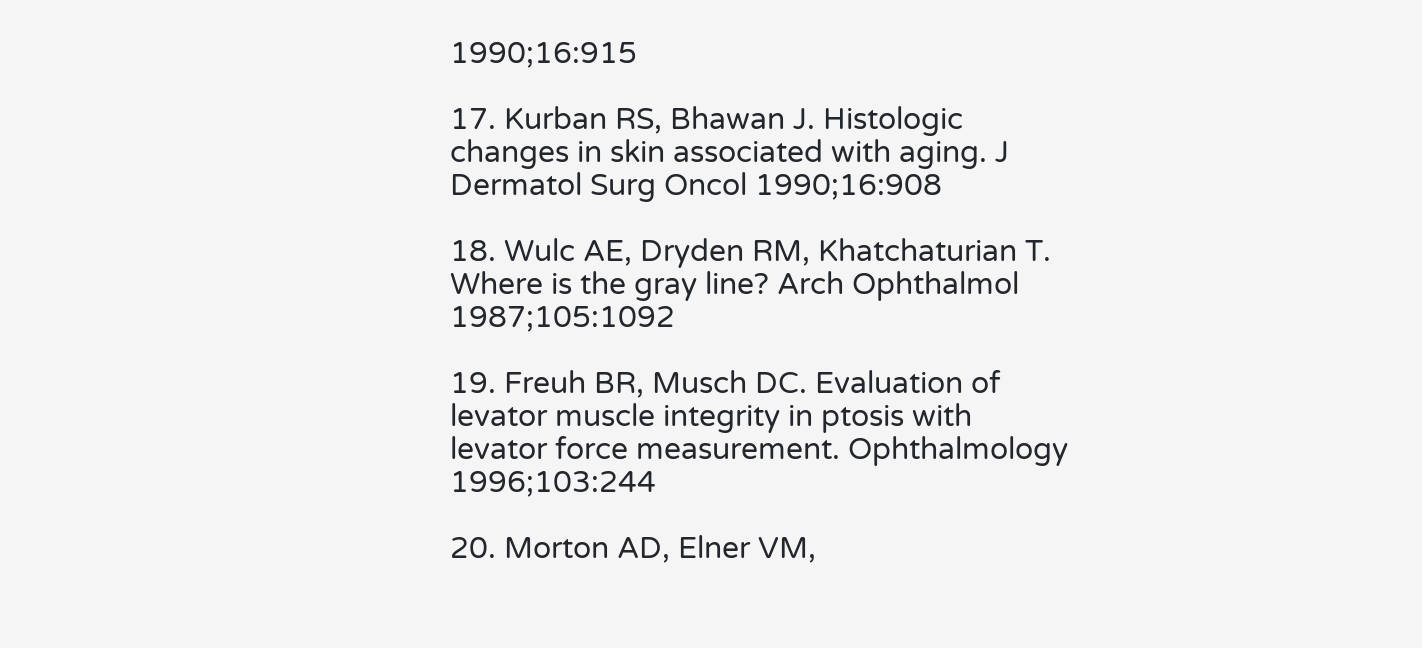1990;16:915

17. Kurban RS, Bhawan J. Histologic changes in skin associated with aging. J Dermatol Surg Oncol 1990;16:908

18. Wulc AE, Dryden RM, Khatchaturian T. Where is the gray line? Arch Ophthalmol 1987;105:1092

19. Freuh BR, Musch DC. Evaluation of levator muscle integrity in ptosis with levator force measurement. Ophthalmology 1996;103:244

20. Morton AD, Elner VM,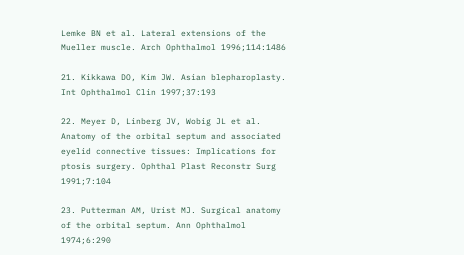Lemke BN et al. Lateral extensions of the Mueller muscle. Arch Ophthalmol 1996;114:1486

21. Kikkawa DO, Kim JW. Asian blepharoplasty. Int Ophthalmol Clin 1997;37:193

22. Meyer D, Linberg JV, Wobig JL et al. Anatomy of the orbital septum and associated eyelid connective tissues: Implications for ptosis surgery. Ophthal Plast Reconstr Surg 1991;7:104

23. Putterman AM, Urist MJ. Surgical anatomy of the orbital septum. Ann Ophthalmol 1974;6:290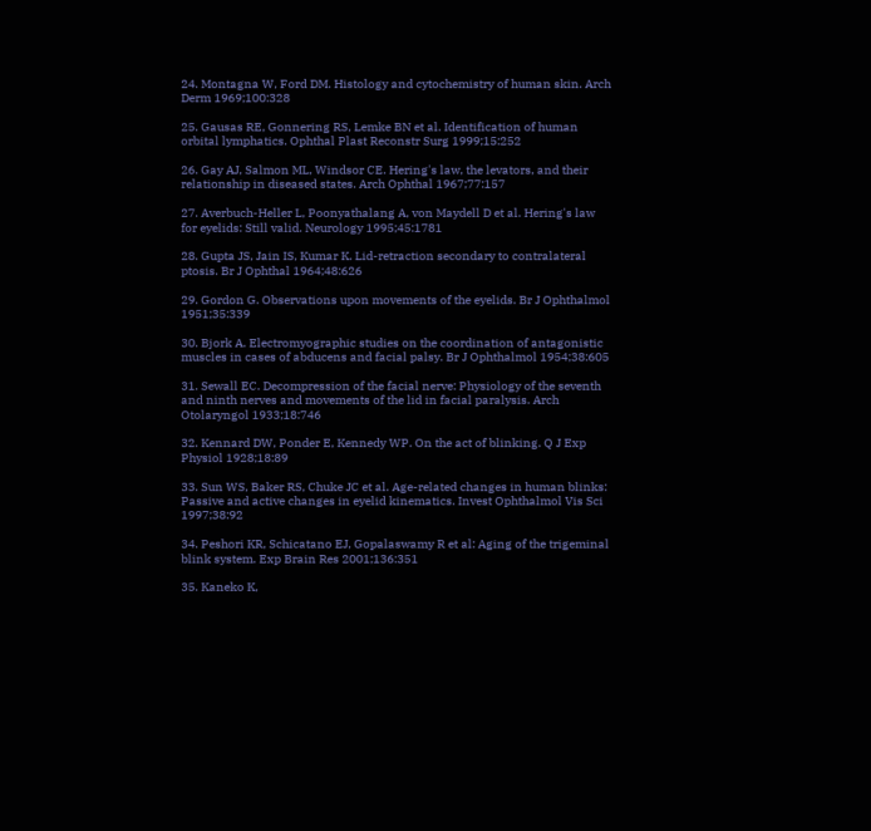24. Montagna W, Ford DM. Histology and cytochemistry of human skin. Arch Derm 1969;100:328

25. Gausas RE, Gonnering RS, Lemke BN et al. Identification of human orbital lymphatics. Ophthal Plast Reconstr Surg 1999;15:252

26. Gay AJ, Salmon ML, Windsor CE. Hering's law, the levators, and their relationship in diseased states. Arch Ophthal 1967;77:157

27. Averbuch-Heller L, Poonyathalang A, von Maydell D et al. Hering's law for eyelids: Still valid. Neurology 1995;45:1781

28. Gupta JS, Jain IS, Kumar K. Lid-retraction secondary to contralateral ptosis. Br J Ophthal 1964;48:626

29. Gordon G. Observations upon movements of the eyelids. Br J Ophthalmol 1951;35:339

30. Bjork A. Electromyographic studies on the coordination of antagonistic muscles in cases of abducens and facial palsy. Br J Ophthalmol 1954;38:605

31. Sewall EC. Decompression of the facial nerve: Physiology of the seventh and ninth nerves and movements of the lid in facial paralysis. Arch Otolaryngol 1933;18:746

32. Kennard DW, Ponder E, Kennedy WP. On the act of blinking. Q J Exp Physiol 1928;18:89

33. Sun WS, Baker RS, Chuke JC et al. Age-related changes in human blinks: Passive and active changes in eyelid kinematics. Invest Ophthalmol Vis Sci 1997;38:92

34. Peshori KR, Schicatano EJ, Gopalaswamy R et al: Aging of the trigeminal blink system. Exp Brain Res 2001;136:351

35. Kaneko K,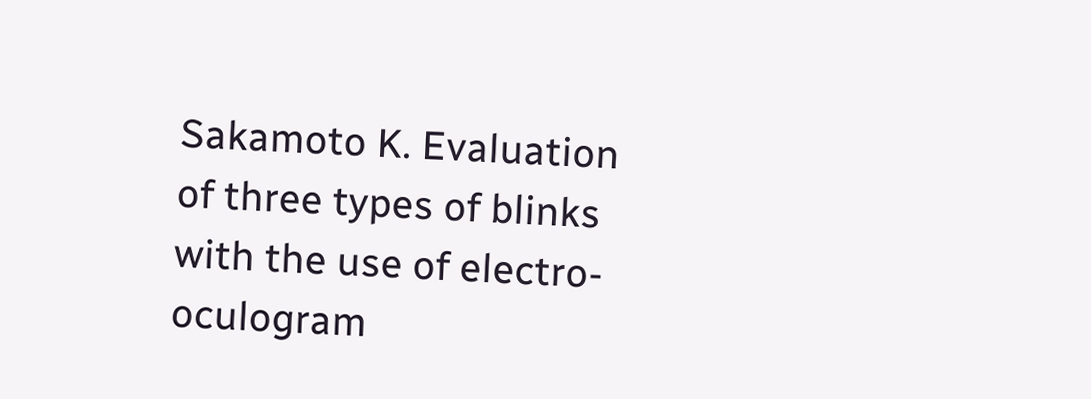Sakamoto K. Evaluation of three types of blinks with the use of electro-oculogram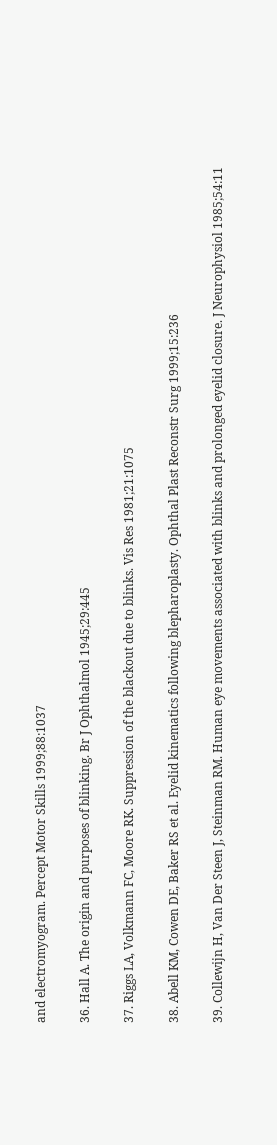and electromyogram. Percept Motor Skills 1999;88:1037

36. Hall A. The origin and purposes of blinking. Br J Ophthalmol 1945;29:445

37. Riggs LA, Volkmann FC, Moore RK. Suppression of the blackout due to blinks. Vis Res 1981;21:1075

38. Abell KM, Cowen DE, Baker RS et al. Eyelid kinematics following blepharoplasty. Ophthal Plast Reconstr Surg 1999;15:236

39. Collewijn H, Van Der Steen J, Steinman RM. Human eye movements associated with blinks and prolonged eyelid closure. J Neurophysiol 1985;54:11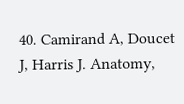40. Camirand A, Doucet J, Harris J. Anatomy,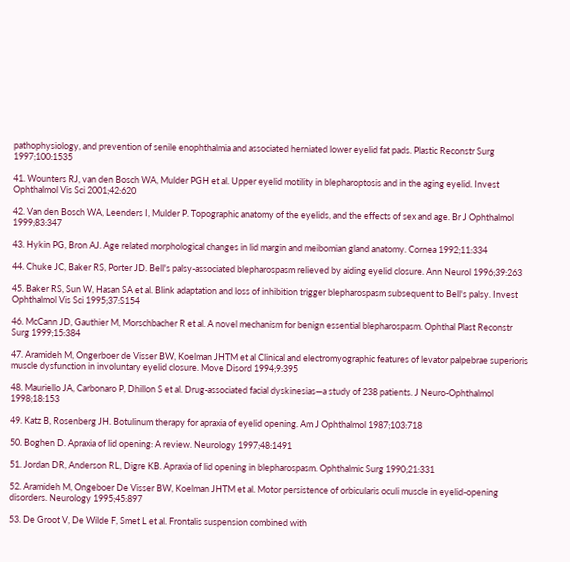pathophysiology, and prevention of senile enophthalmia and associated herniated lower eyelid fat pads. Plastic Reconstr Surg 1997;100:1535

41. Wounters RJ, van den Bosch WA, Mulder PGH et al. Upper eyelid motility in blepharoptosis and in the aging eyelid. Invest Ophthalmol Vis Sci 2001;42:620

42. Van den Bosch WA, Leenders I, Mulder P. Topographic anatomy of the eyelids, and the effects of sex and age. Br J Ophthalmol 1999;83:347

43. Hykin PG, Bron AJ. Age related morphological changes in lid margin and meibomian gland anatomy. Cornea 1992;11:334

44. Chuke JC, Baker RS, Porter JD. Bell's palsy-associated blepharospasm relieved by aiding eyelid closure. Ann Neurol 1996;39:263

45. Baker RS, Sun W, Hasan SA et al. Blink adaptation and loss of inhibition trigger blepharospasm subsequent to Bell's palsy. Invest Ophthalmol Vis Sci 1995;37:S154

46. McCann JD, Gauthier M, Morschbacher R et al. A novel mechanism for benign essential blepharospasm. Ophthal Plast Reconstr Surg 1999;15:384

47. Aramideh M, Ongerboer de Visser BW, Koelman JHTM et al Clinical and electromyographic features of levator palpebrae superioris muscle dysfunction in involuntary eyelid closure. Move Disord 1994;9:395

48. Mauriello JA, Carbonaro P, Dhillon S et al. Drug-associated facial dyskinesias—a study of 238 patients. J Neuro-Ophthalmol 1998;18:153

49. Katz B, Rosenberg JH. Botulinum therapy for apraxia of eyelid opening. Am J Ophthalmol 1987;103:718

50. Boghen D. Apraxia of lid opening: A review. Neurology 1997;48:1491

51. Jordan DR, Anderson RL, Digre KB. Apraxia of lid opening in blepharospasm. Ophthalmic Surg 1990;21:331

52. Aramideh M, Ongeboer De Visser BW, Koelman JHTM et al. Motor persistence of orbicularis oculi muscle in eyelid-opening disorders. Neurology 1995;45:897

53. De Groot V, De Wilde F, Smet L et al. Frontalis suspension combined with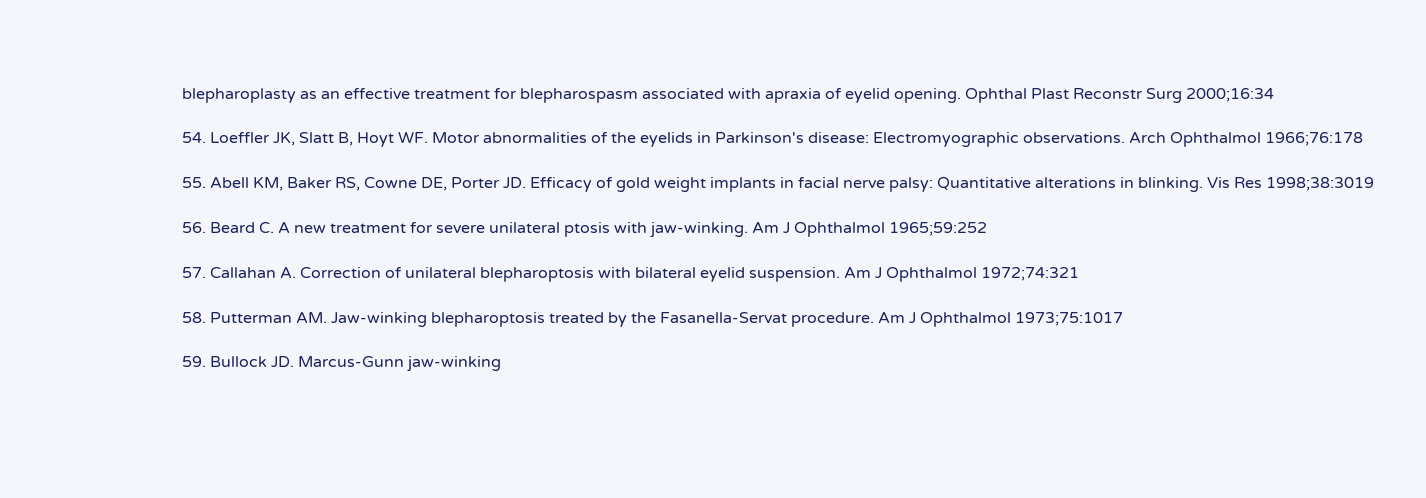blepharoplasty as an effective treatment for blepharospasm associated with apraxia of eyelid opening. Ophthal Plast Reconstr Surg 2000;16:34

54. Loeffler JK, Slatt B, Hoyt WF. Motor abnormalities of the eyelids in Parkinson's disease: Electromyographic observations. Arch Ophthalmol 1966;76:178

55. Abell KM, Baker RS, Cowne DE, Porter JD. Efficacy of gold weight implants in facial nerve palsy: Quantitative alterations in blinking. Vis Res 1998;38:3019

56. Beard C. A new treatment for severe unilateral ptosis with jaw-winking. Am J Ophthalmol 1965;59:252

57. Callahan A. Correction of unilateral blepharoptosis with bilateral eyelid suspension. Am J Ophthalmol 1972;74:321

58. Putterman AM. Jaw-winking blepharoptosis treated by the Fasanella-Servat procedure. Am J Ophthalmol 1973;75:1017

59. Bullock JD. Marcus-Gunn jaw-winking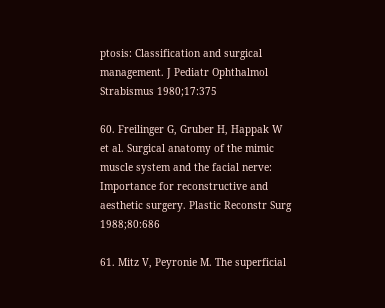ptosis: Classification and surgical management. J Pediatr Ophthalmol Strabismus 1980;17:375

60. Freilinger G, Gruber H, Happak W et al. Surgical anatomy of the mimic muscle system and the facial nerve: Importance for reconstructive and aesthetic surgery. Plastic Reconstr Surg 1988;80:686

61. Mitz V, Peyronie M. The superficial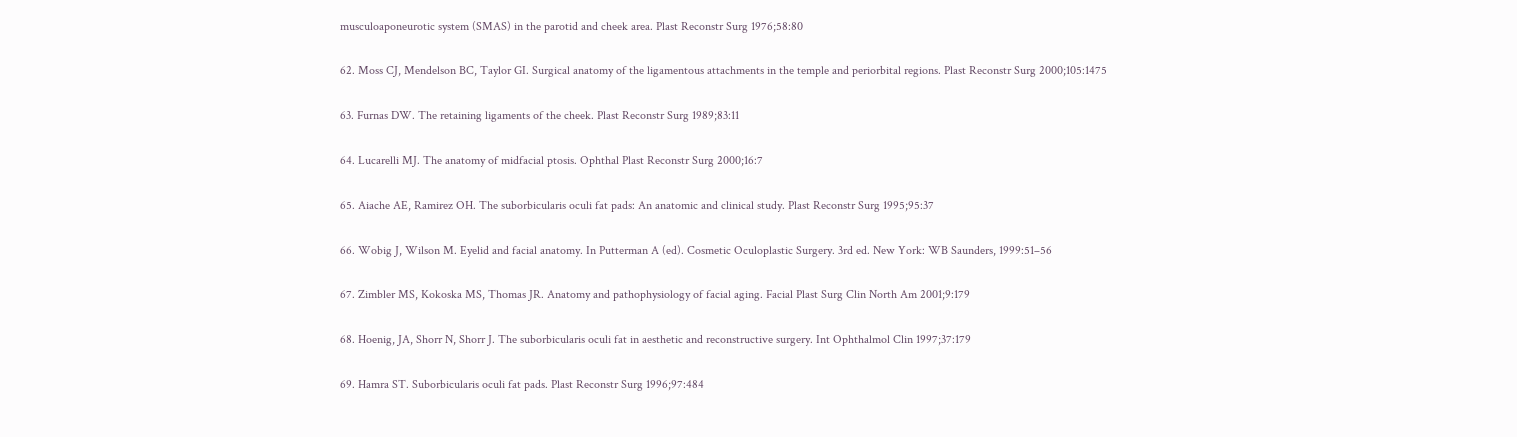musculoaponeurotic system (SMAS) in the parotid and cheek area. Plast Reconstr Surg 1976;58:80

62. Moss CJ, Mendelson BC, Taylor GI. Surgical anatomy of the ligamentous attachments in the temple and periorbital regions. Plast Reconstr Surg 2000;105:1475

63. Furnas DW. The retaining ligaments of the cheek. Plast Reconstr Surg 1989;83:11

64. Lucarelli MJ. The anatomy of midfacial ptosis. Ophthal Plast Reconstr Surg 2000;16:7

65. Aiache AE, Ramirez OH. The suborbicularis oculi fat pads: An anatomic and clinical study. Plast Reconstr Surg 1995;95:37

66. Wobig J, Wilson M. Eyelid and facial anatomy. In Putterman A (ed). Cosmetic Oculoplastic Surgery. 3rd ed. New York: WB Saunders, 1999:51–56

67. Zimbler MS, Kokoska MS, Thomas JR. Anatomy and pathophysiology of facial aging. Facial Plast Surg Clin North Am 2001;9:179

68. Hoenig, JA, Shorr N, Shorr J. The suborbicularis oculi fat in aesthetic and reconstructive surgery. Int Ophthalmol Clin 1997;37:179

69. Hamra ST. Suborbicularis oculi fat pads. Plast Reconstr Surg 1996;97:484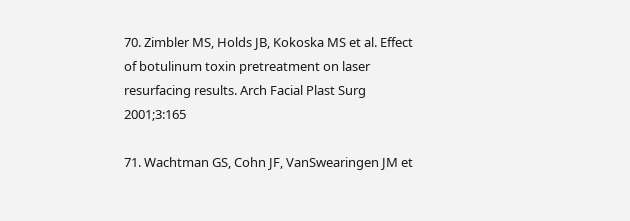70. Zimbler MS, Holds JB, Kokoska MS et al. Effect of botulinum toxin pretreatment on laser resurfacing results. Arch Facial Plast Surg 2001;3:165

71. Wachtman GS, Cohn JF, VanSwearingen JM et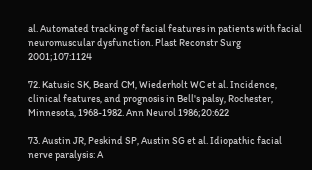al. Automated tracking of facial features in patients with facial neuromuscular dysfunction. Plast Reconstr Surg 2001;107:1124

72. Katusic SK, Beard CM, Wiederholt WC et al. Incidence, clinical features, and prognosis in Bell's palsy, Rochester, Minnesota, 1968-1982. Ann Neurol 1986;20:622

73. Austin JR, Peskind SP, Austin SG et al. Idiopathic facial nerve paralysis: A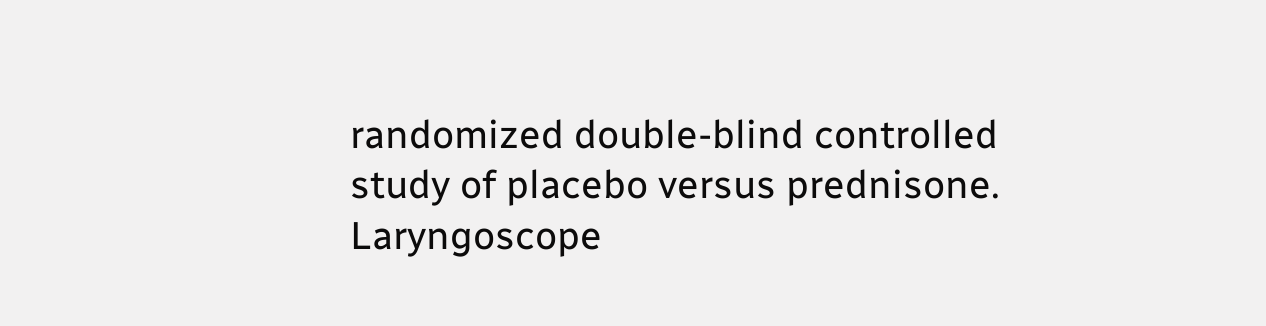randomized double-blind controlled study of placebo versus prednisone. Laryngoscope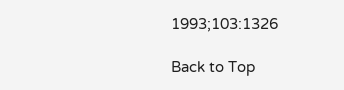1993;103:1326

Back to Top